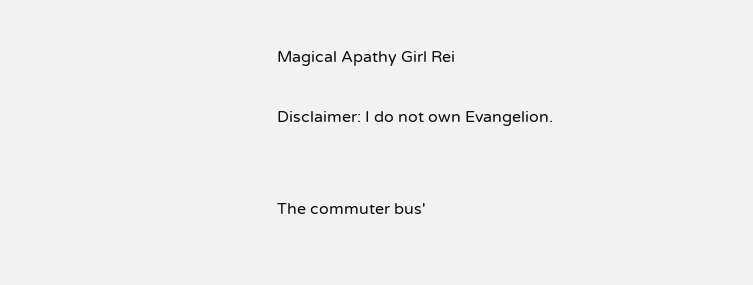Magical Apathy Girl Rei

Disclaimer: I do not own Evangelion.


The commuter bus'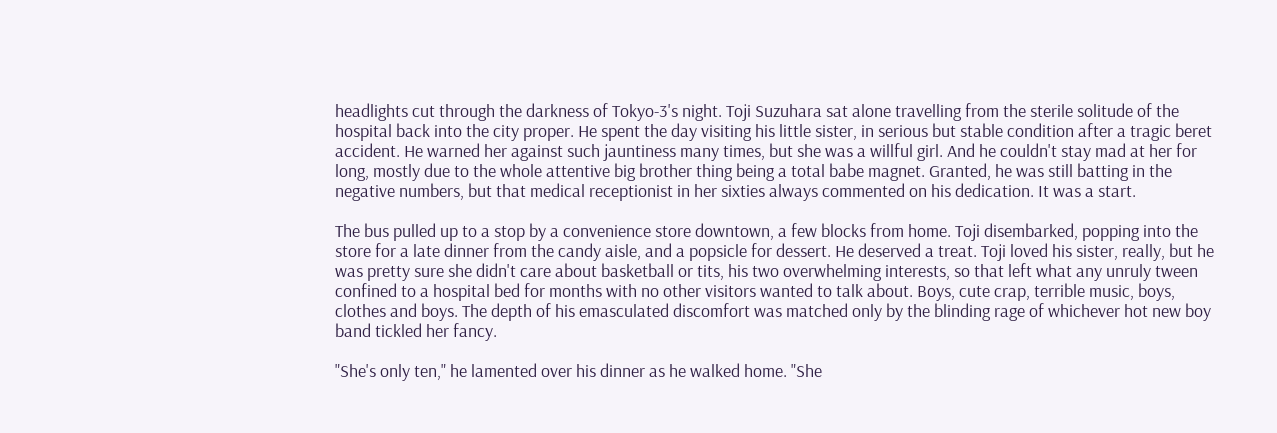headlights cut through the darkness of Tokyo-3's night. Toji Suzuhara sat alone travelling from the sterile solitude of the hospital back into the city proper. He spent the day visiting his little sister, in serious but stable condition after a tragic beret accident. He warned her against such jauntiness many times, but she was a willful girl. And he couldn't stay mad at her for long, mostly due to the whole attentive big brother thing being a total babe magnet. Granted, he was still batting in the negative numbers, but that medical receptionist in her sixties always commented on his dedication. It was a start.

The bus pulled up to a stop by a convenience store downtown, a few blocks from home. Toji disembarked, popping into the store for a late dinner from the candy aisle, and a popsicle for dessert. He deserved a treat. Toji loved his sister, really, but he was pretty sure she didn't care about basketball or tits, his two overwhelming interests, so that left what any unruly tween confined to a hospital bed for months with no other visitors wanted to talk about. Boys, cute crap, terrible music, boys, clothes and boys. The depth of his emasculated discomfort was matched only by the blinding rage of whichever hot new boy band tickled her fancy.

"She's only ten," he lamented over his dinner as he walked home. "She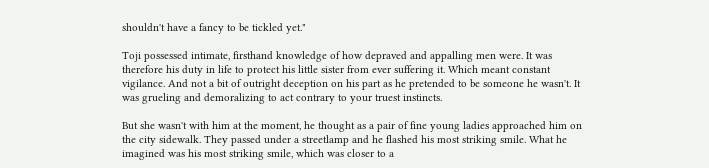shouldn't have a fancy to be tickled yet."

Toji possessed intimate, firsthand knowledge of how depraved and appalling men were. It was therefore his duty in life to protect his little sister from ever suffering it. Which meant constant vigilance. And not a bit of outright deception on his part as he pretended to be someone he wasn't. It was grueling and demoralizing to act contrary to your truest instincts.

But she wasn't with him at the moment, he thought as a pair of fine young ladies approached him on the city sidewalk. They passed under a streetlamp and he flashed his most striking smile. What he imagined was his most striking smile, which was closer to a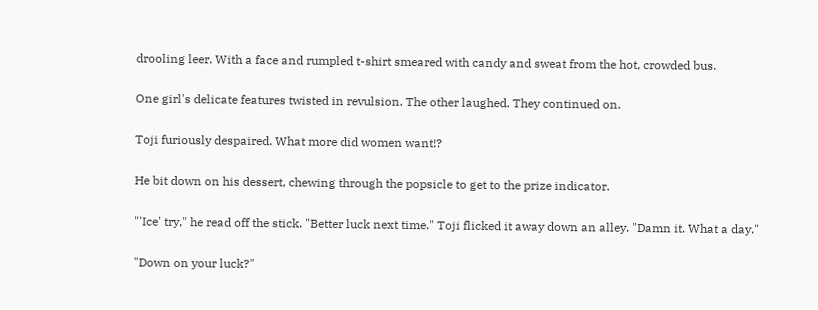drooling leer. With a face and rumpled t-shirt smeared with candy and sweat from the hot, crowded bus.

One girl's delicate features twisted in revulsion. The other laughed. They continued on.

Toji furiously despaired. What more did women want!?

He bit down on his dessert, chewing through the popsicle to get to the prize indicator.

"'Ice' try," he read off the stick. "Better luck next time." Toji flicked it away down an alley. "Damn it. What a day."

"Down on your luck?"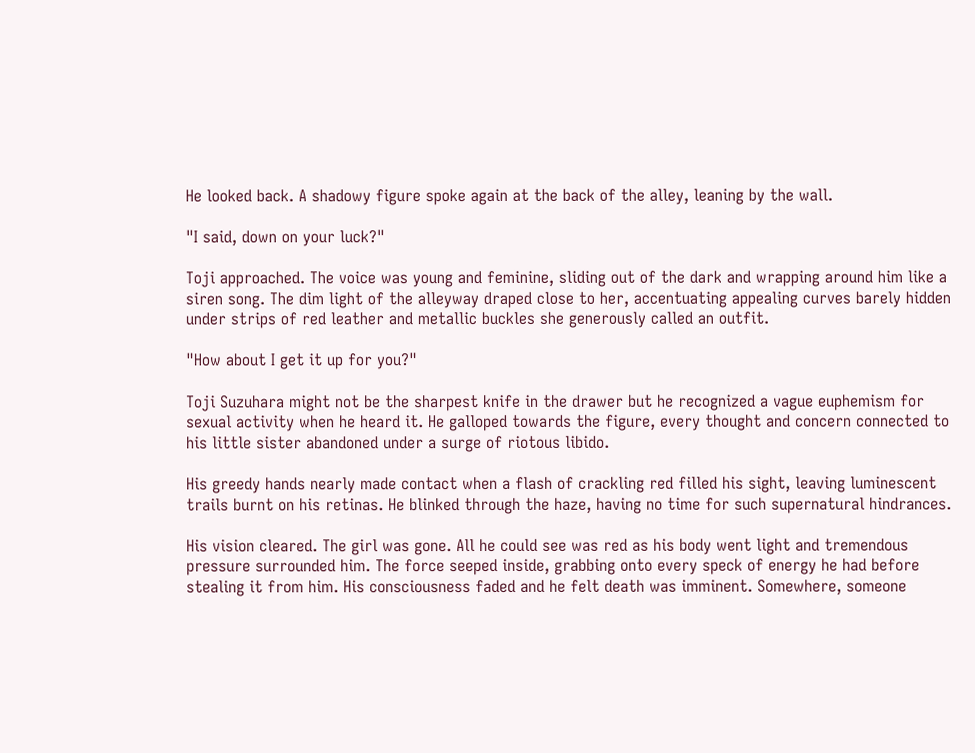He looked back. A shadowy figure spoke again at the back of the alley, leaning by the wall.

"I said, down on your luck?"

Toji approached. The voice was young and feminine, sliding out of the dark and wrapping around him like a siren song. The dim light of the alleyway draped close to her, accentuating appealing curves barely hidden under strips of red leather and metallic buckles she generously called an outfit.

"How about I get it up for you?"

Toji Suzuhara might not be the sharpest knife in the drawer but he recognized a vague euphemism for sexual activity when he heard it. He galloped towards the figure, every thought and concern connected to his little sister abandoned under a surge of riotous libido.

His greedy hands nearly made contact when a flash of crackling red filled his sight, leaving luminescent trails burnt on his retinas. He blinked through the haze, having no time for such supernatural hindrances.

His vision cleared. The girl was gone. All he could see was red as his body went light and tremendous pressure surrounded him. The force seeped inside, grabbing onto every speck of energy he had before stealing it from him. His consciousness faded and he felt death was imminent. Somewhere, someone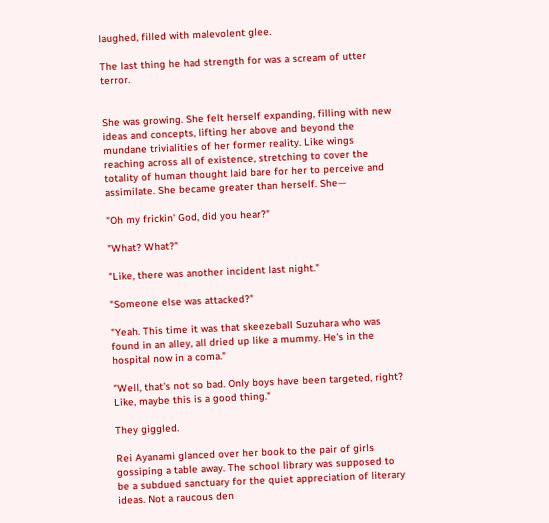laughed, filled with malevolent glee.

The last thing he had strength for was a scream of utter terror.


She was growing. She felt herself expanding, filling with new ideas and concepts, lifting her above and beyond the mundane trivialities of her former reality. Like wings reaching across all of existence, stretching to cover the totality of human thought laid bare for her to perceive and assimilate. She became greater than herself. She—

"Oh my frickin' God, did you hear?"

"What? What?"

"Like, there was another incident last night."

"Someone else was attacked?"

"Yeah. This time it was that skeezeball Suzuhara who was found in an alley, all dried up like a mummy. He's in the hospital now in a coma."

"Well, that's not so bad. Only boys have been targeted, right? Like, maybe this is a good thing."

They giggled.

Rei Ayanami glanced over her book to the pair of girls gossiping a table away. The school library was supposed to be a subdued sanctuary for the quiet appreciation of literary ideas. Not a raucous den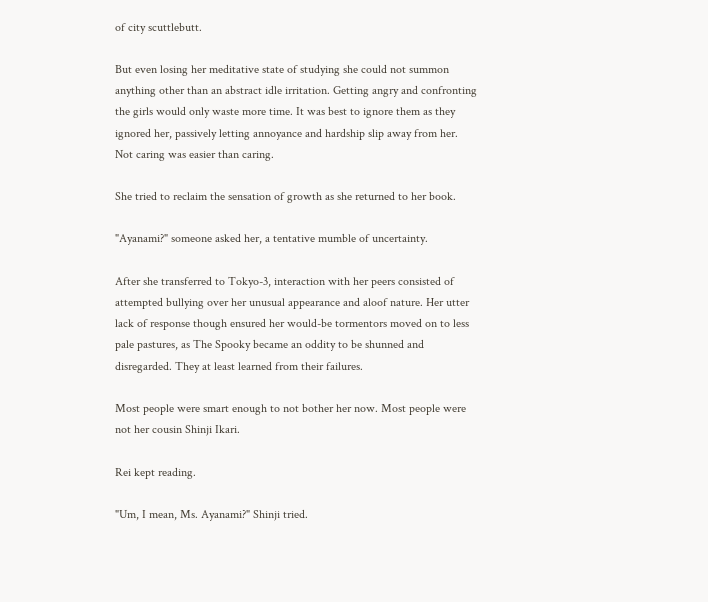of city scuttlebutt.

But even losing her meditative state of studying she could not summon anything other than an abstract idle irritation. Getting angry and confronting the girls would only waste more time. It was best to ignore them as they ignored her, passively letting annoyance and hardship slip away from her. Not caring was easier than caring.

She tried to reclaim the sensation of growth as she returned to her book.

"Ayanami?" someone asked her, a tentative mumble of uncertainty.

After she transferred to Tokyo-3, interaction with her peers consisted of attempted bullying over her unusual appearance and aloof nature. Her utter lack of response though ensured her would-be tormentors moved on to less pale pastures, as The Spooky became an oddity to be shunned and disregarded. They at least learned from their failures.

Most people were smart enough to not bother her now. Most people were not her cousin Shinji Ikari.

Rei kept reading.

"Um, I mean, Ms. Ayanami?" Shinji tried.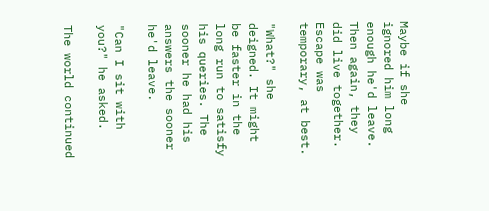Maybe if she ignored him long enough he'd leave. Then again, they did live together. Escape was temporary, at best.

"What?" she deigned. It might be faster in the long run to satisfy his queries. The sooner he had his answers the sooner he'd leave.

"Can I sit with you?" he asked.

The world continued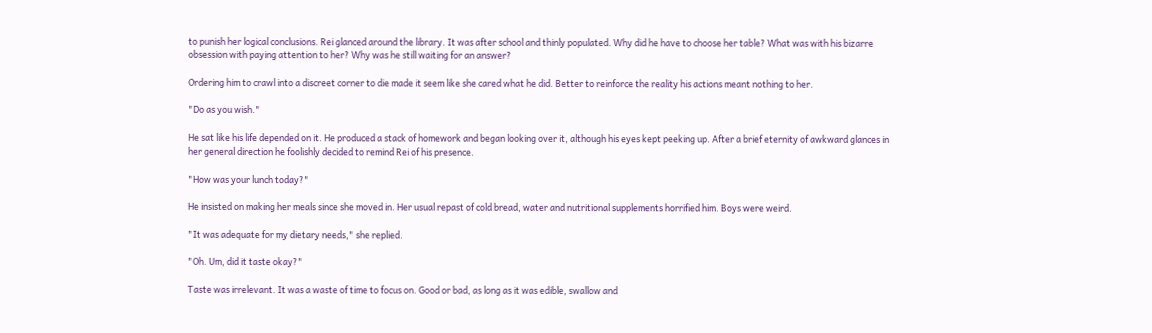to punish her logical conclusions. Rei glanced around the library. It was after school and thinly populated. Why did he have to choose her table? What was with his bizarre obsession with paying attention to her? Why was he still waiting for an answer?

Ordering him to crawl into a discreet corner to die made it seem like she cared what he did. Better to reinforce the reality his actions meant nothing to her.

"Do as you wish."

He sat like his life depended on it. He produced a stack of homework and began looking over it, although his eyes kept peeking up. After a brief eternity of awkward glances in her general direction he foolishly decided to remind Rei of his presence.

"How was your lunch today?"

He insisted on making her meals since she moved in. Her usual repast of cold bread, water and nutritional supplements horrified him. Boys were weird.

"It was adequate for my dietary needs," she replied.

"Oh. Um, did it taste okay?"

Taste was irrelevant. It was a waste of time to focus on. Good or bad, as long as it was edible, swallow and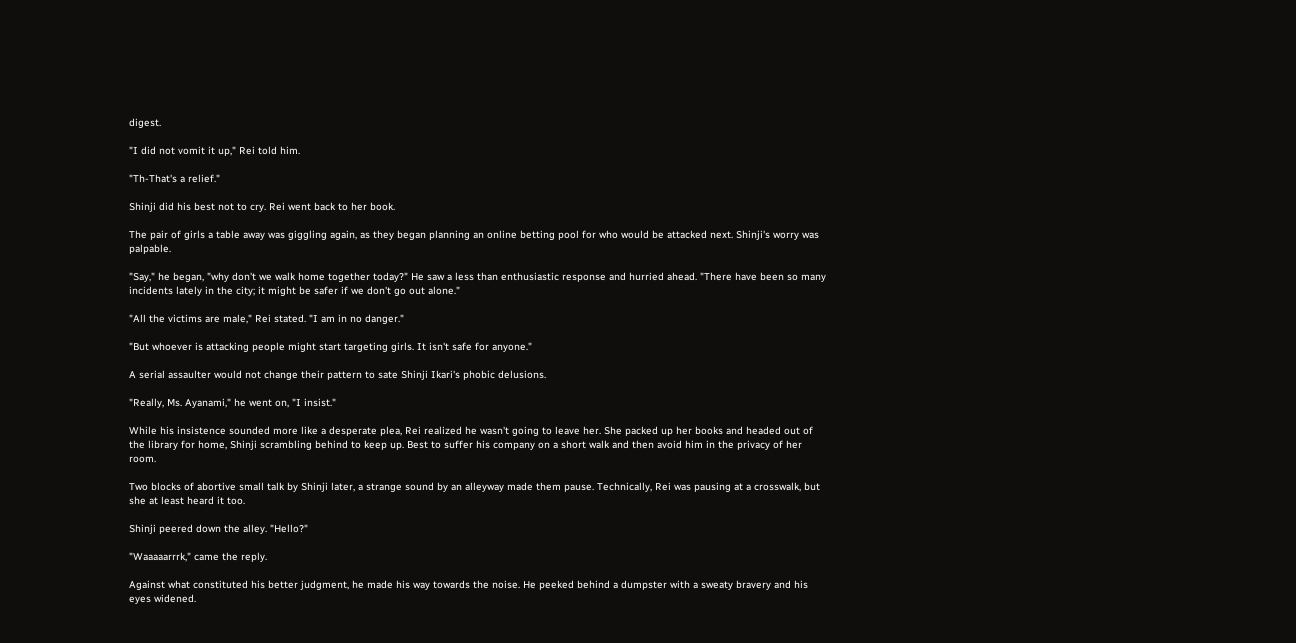digest.

"I did not vomit it up," Rei told him.

"Th-That's a relief."

Shinji did his best not to cry. Rei went back to her book.

The pair of girls a table away was giggling again, as they began planning an online betting pool for who would be attacked next. Shinji's worry was palpable.

"Say," he began, "why don't we walk home together today?" He saw a less than enthusiastic response and hurried ahead. "There have been so many incidents lately in the city; it might be safer if we don't go out alone."

"All the victims are male," Rei stated. "I am in no danger."

"But whoever is attacking people might start targeting girls. It isn't safe for anyone."

A serial assaulter would not change their pattern to sate Shinji Ikari's phobic delusions.

"Really, Ms. Ayanami," he went on, "I insist."

While his insistence sounded more like a desperate plea, Rei realized he wasn't going to leave her. She packed up her books and headed out of the library for home, Shinji scrambling behind to keep up. Best to suffer his company on a short walk and then avoid him in the privacy of her room.

Two blocks of abortive small talk by Shinji later, a strange sound by an alleyway made them pause. Technically, Rei was pausing at a crosswalk, but she at least heard it too.

Shinji peered down the alley. "Hello?"

"Waaaaarrrk," came the reply.

Against what constituted his better judgment, he made his way towards the noise. He peeked behind a dumpster with a sweaty bravery and his eyes widened.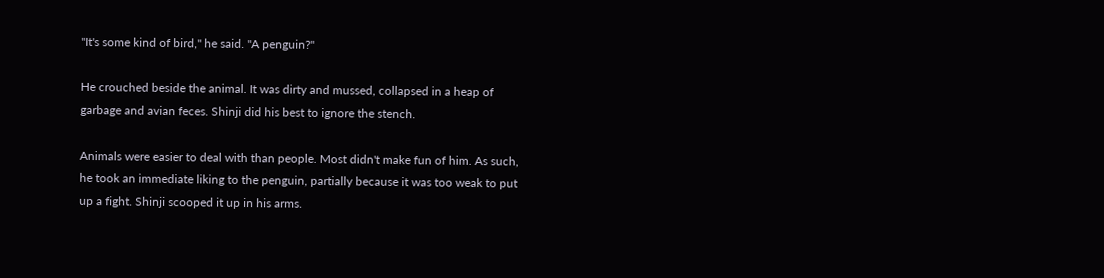"It's some kind of bird," he said. "A penguin?"

He crouched beside the animal. It was dirty and mussed, collapsed in a heap of garbage and avian feces. Shinji did his best to ignore the stench.

Animals were easier to deal with than people. Most didn't make fun of him. As such, he took an immediate liking to the penguin, partially because it was too weak to put up a fight. Shinji scooped it up in his arms.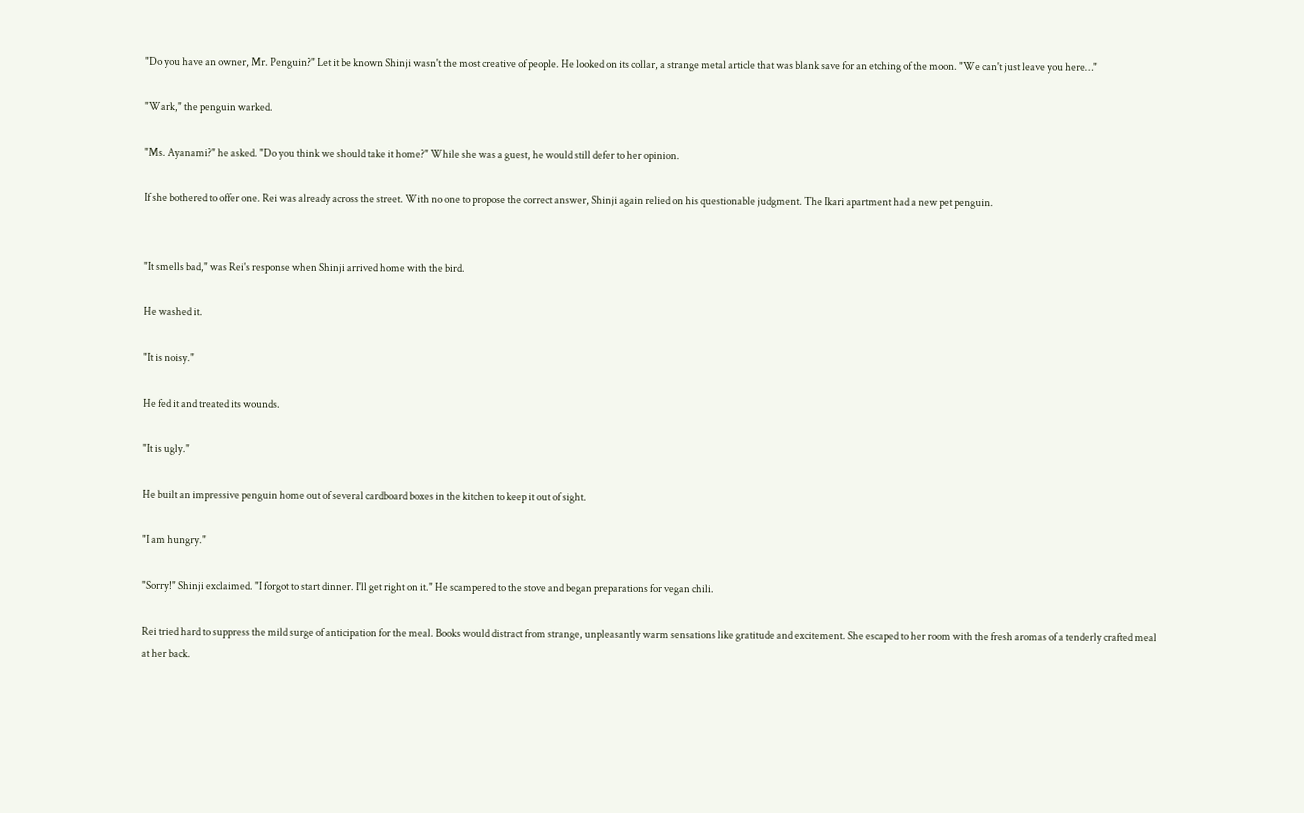"Do you have an owner, Mr. Penguin?" Let it be known Shinji wasn't the most creative of people. He looked on its collar, a strange metal article that was blank save for an etching of the moon. "We can't just leave you here…"

"Wark," the penguin warked.

"Ms. Ayanami?" he asked. "Do you think we should take it home?" While she was a guest, he would still defer to her opinion.

If she bothered to offer one. Rei was already across the street. With no one to propose the correct answer, Shinji again relied on his questionable judgment. The Ikari apartment had a new pet penguin.


"It smells bad," was Rei's response when Shinji arrived home with the bird.

He washed it.

"It is noisy."

He fed it and treated its wounds.

"It is ugly."

He built an impressive penguin home out of several cardboard boxes in the kitchen to keep it out of sight.

"I am hungry."

"Sorry!" Shinji exclaimed. "I forgot to start dinner. I'll get right on it." He scampered to the stove and began preparations for vegan chili.

Rei tried hard to suppress the mild surge of anticipation for the meal. Books would distract from strange, unpleasantly warm sensations like gratitude and excitement. She escaped to her room with the fresh aromas of a tenderly crafted meal at her back.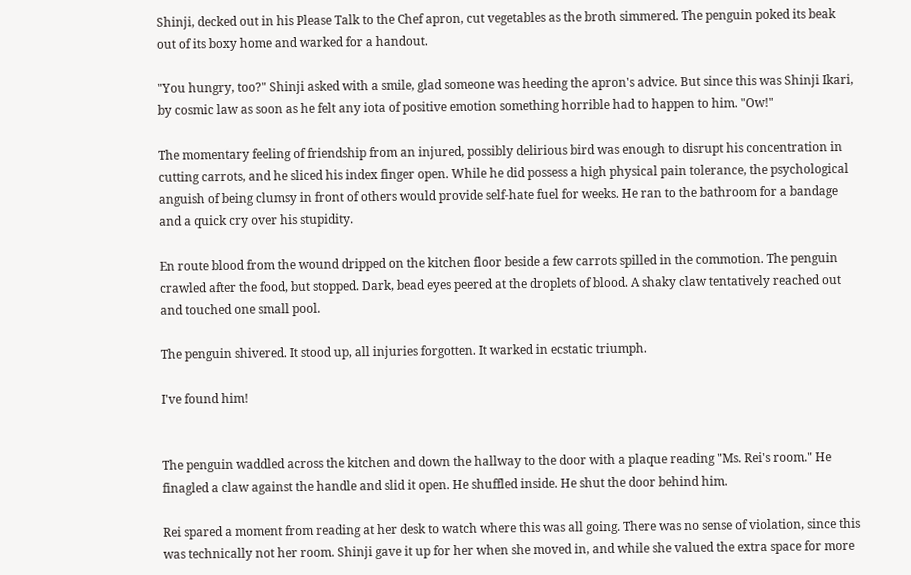Shinji, decked out in his Please Talk to the Chef apron, cut vegetables as the broth simmered. The penguin poked its beak out of its boxy home and warked for a handout.

"You hungry, too?" Shinji asked with a smile, glad someone was heeding the apron's advice. But since this was Shinji Ikari, by cosmic law as soon as he felt any iota of positive emotion something horrible had to happen to him. "Ow!"

The momentary feeling of friendship from an injured, possibly delirious bird was enough to disrupt his concentration in cutting carrots, and he sliced his index finger open. While he did possess a high physical pain tolerance, the psychological anguish of being clumsy in front of others would provide self-hate fuel for weeks. He ran to the bathroom for a bandage and a quick cry over his stupidity.

En route blood from the wound dripped on the kitchen floor beside a few carrots spilled in the commotion. The penguin crawled after the food, but stopped. Dark, bead eyes peered at the droplets of blood. A shaky claw tentatively reached out and touched one small pool.

The penguin shivered. It stood up, all injuries forgotten. It warked in ecstatic triumph.

I've found him!


The penguin waddled across the kitchen and down the hallway to the door with a plaque reading "Ms. Rei's room." He finagled a claw against the handle and slid it open. He shuffled inside. He shut the door behind him.

Rei spared a moment from reading at her desk to watch where this was all going. There was no sense of violation, since this was technically not her room. Shinji gave it up for her when she moved in, and while she valued the extra space for more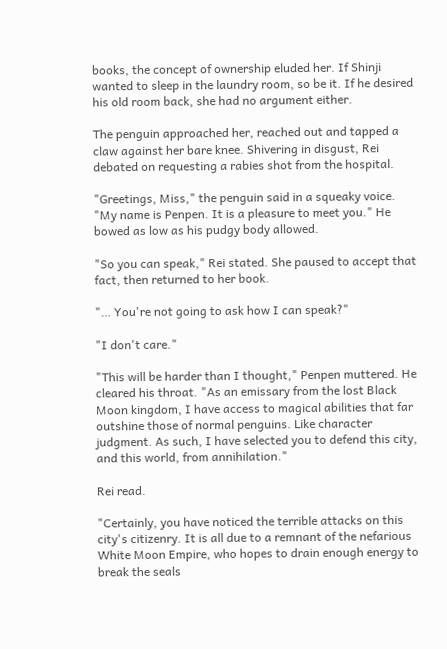books, the concept of ownership eluded her. If Shinji wanted to sleep in the laundry room, so be it. If he desired his old room back, she had no argument either.

The penguin approached her, reached out and tapped a claw against her bare knee. Shivering in disgust, Rei debated on requesting a rabies shot from the hospital.

"Greetings, Miss," the penguin said in a squeaky voice. "My name is Penpen. It is a pleasure to meet you." He bowed as low as his pudgy body allowed.

"So you can speak," Rei stated. She paused to accept that fact, then returned to her book.

"… You're not going to ask how I can speak?"

"I don't care."

"This will be harder than I thought," Penpen muttered. He cleared his throat. "As an emissary from the lost Black Moon kingdom, I have access to magical abilities that far outshine those of normal penguins. Like character judgment. As such, I have selected you to defend this city, and this world, from annihilation."

Rei read.

"Certainly, you have noticed the terrible attacks on this city's citizenry. It is all due to a remnant of the nefarious White Moon Empire, who hopes to drain enough energy to break the seals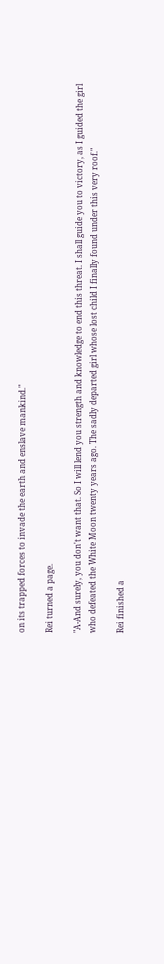on its trapped forces to invade the earth and enslave mankind."

Rei turned a page.

"A-And surely, you don't want that. So I will lend you strength and knowledge to end this threat. I shall guide you to victory, as I guided the girl who defeated the White Moon twenty years ago. The sadly departed girl whose lost child I finally found under this very roof."

Rei finished a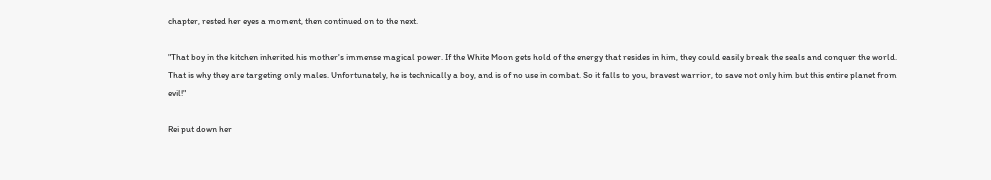chapter, rested her eyes a moment, then continued on to the next.

"That boy in the kitchen inherited his mother's immense magical power. If the White Moon gets hold of the energy that resides in him, they could easily break the seals and conquer the world. That is why they are targeting only males. Unfortunately, he is technically a boy, and is of no use in combat. So it falls to you, bravest warrior, to save not only him but this entire planet from evil!"

Rei put down her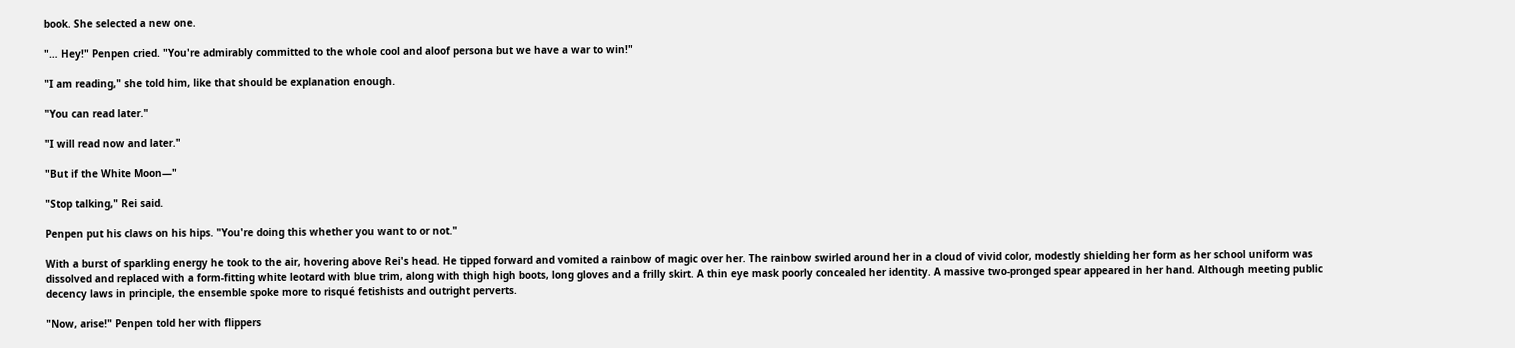book. She selected a new one.

"… Hey!" Penpen cried. "You're admirably committed to the whole cool and aloof persona but we have a war to win!"

"I am reading," she told him, like that should be explanation enough.

"You can read later."

"I will read now and later."

"But if the White Moon—"

"Stop talking," Rei said.

Penpen put his claws on his hips. "You're doing this whether you want to or not."

With a burst of sparkling energy he took to the air, hovering above Rei's head. He tipped forward and vomited a rainbow of magic over her. The rainbow swirled around her in a cloud of vivid color, modestly shielding her form as her school uniform was dissolved and replaced with a form-fitting white leotard with blue trim, along with thigh high boots, long gloves and a frilly skirt. A thin eye mask poorly concealed her identity. A massive two-pronged spear appeared in her hand. Although meeting public decency laws in principle, the ensemble spoke more to risqué fetishists and outright perverts.

"Now, arise!" Penpen told her with flippers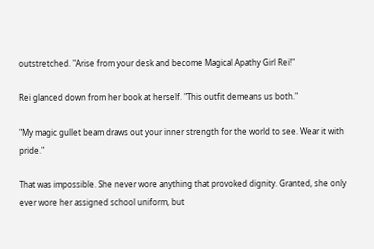outstretched. "Arise from your desk and become Magical Apathy Girl Rei!"

Rei glanced down from her book at herself. "This outfit demeans us both."

"My magic gullet beam draws out your inner strength for the world to see. Wear it with pride."

That was impossible. She never wore anything that provoked dignity. Granted, she only ever wore her assigned school uniform, but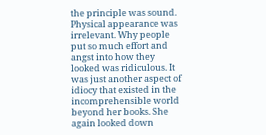the principle was sound. Physical appearance was irrelevant. Why people put so much effort and angst into how they looked was ridiculous. It was just another aspect of idiocy that existed in the incomprehensible world beyond her books. She again looked down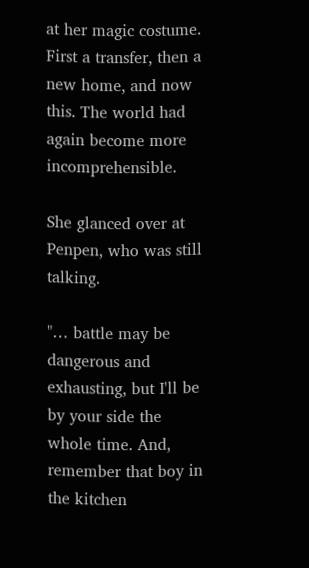at her magic costume. First a transfer, then a new home, and now this. The world had again become more incomprehensible.

She glanced over at Penpen, who was still talking.

"… battle may be dangerous and exhausting, but I'll be by your side the whole time. And, remember that boy in the kitchen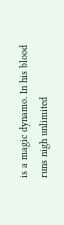is a magic dynamo. In his blood runs nigh unlimited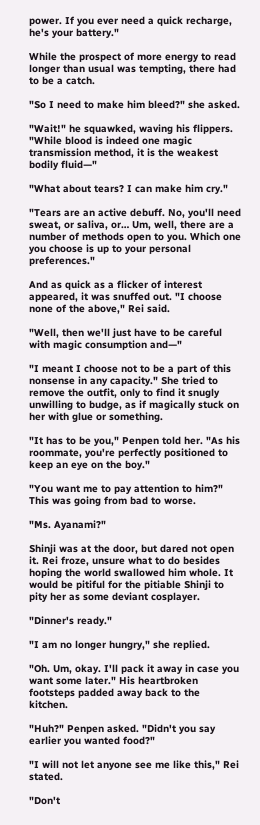power. If you ever need a quick recharge, he's your battery."

While the prospect of more energy to read longer than usual was tempting, there had to be a catch.

"So I need to make him bleed?" she asked.

"Wait!" he squawked, waving his flippers. "While blood is indeed one magic transmission method, it is the weakest bodily fluid—"

"What about tears? I can make him cry."

"Tears are an active debuff. No, you'll need sweat, or saliva, or… Um, well, there are a number of methods open to you. Which one you choose is up to your personal preferences."

And as quick as a flicker of interest appeared, it was snuffed out. "I choose none of the above," Rei said.

"Well, then we'll just have to be careful with magic consumption and—"

"I meant I choose not to be a part of this nonsense in any capacity." She tried to remove the outfit, only to find it snugly unwilling to budge, as if magically stuck on her with glue or something.

"It has to be you," Penpen told her. "As his roommate, you're perfectly positioned to keep an eye on the boy."

"You want me to pay attention to him?" This was going from bad to worse.

"Ms. Ayanami?"

Shinji was at the door, but dared not open it. Rei froze, unsure what to do besides hoping the world swallowed him whole. It would be pitiful for the pitiable Shinji to pity her as some deviant cosplayer.

"Dinner's ready."

"I am no longer hungry," she replied.

"Oh. Um, okay. I'll pack it away in case you want some later." His heartbroken footsteps padded away back to the kitchen.

"Huh?" Penpen asked. "Didn't you say earlier you wanted food?"

"I will not let anyone see me like this," Rei stated.

"Don't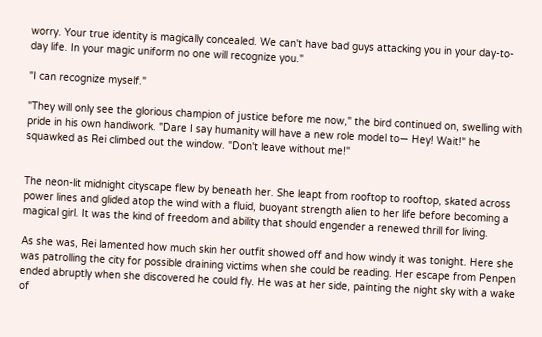worry. Your true identity is magically concealed. We can't have bad guys attacking you in your day-to-day life. In your magic uniform no one will recognize you."

"I can recognize myself."

"They will only see the glorious champion of justice before me now," the bird continued on, swelling with pride in his own handiwork. "Dare I say humanity will have a new role model to— Hey! Wait!" he squawked as Rei climbed out the window. "Don't leave without me!"


The neon-lit midnight cityscape flew by beneath her. She leapt from rooftop to rooftop, skated across power lines and glided atop the wind with a fluid, buoyant strength alien to her life before becoming a magical girl. It was the kind of freedom and ability that should engender a renewed thrill for living.

As she was, Rei lamented how much skin her outfit showed off and how windy it was tonight. Here she was patrolling the city for possible draining victims when she could be reading. Her escape from Penpen ended abruptly when she discovered he could fly. He was at her side, painting the night sky with a wake of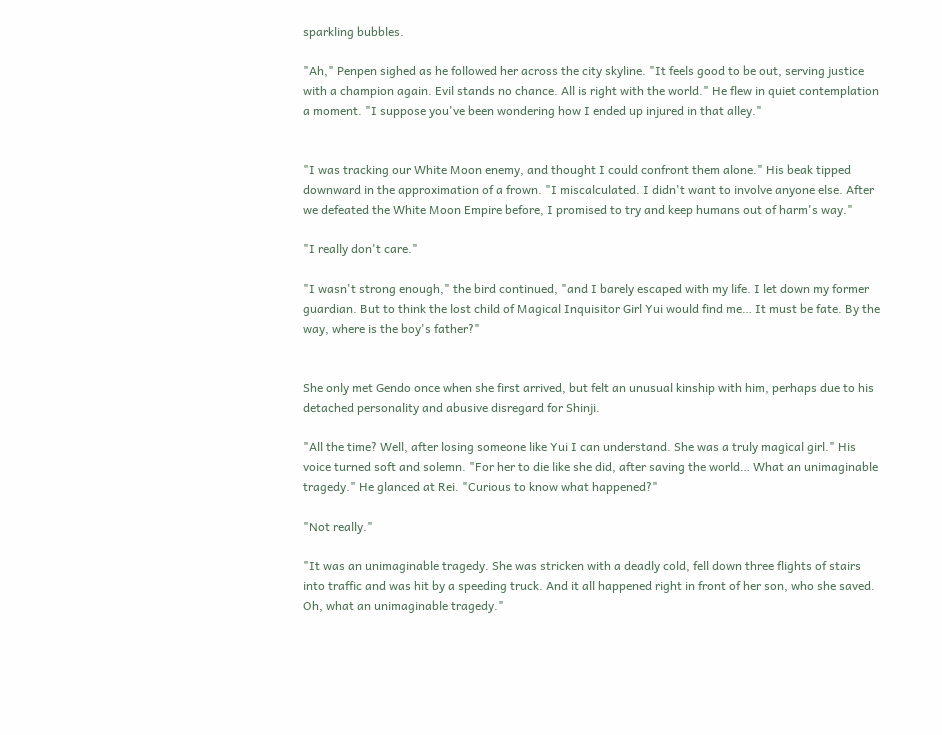sparkling bubbles.

"Ah," Penpen sighed as he followed her across the city skyline. "It feels good to be out, serving justice with a champion again. Evil stands no chance. All is right with the world." He flew in quiet contemplation a moment. "I suppose you've been wondering how I ended up injured in that alley."


"I was tracking our White Moon enemy, and thought I could confront them alone." His beak tipped downward in the approximation of a frown. "I miscalculated. I didn't want to involve anyone else. After we defeated the White Moon Empire before, I promised to try and keep humans out of harm's way."

"I really don't care."

"I wasn't strong enough," the bird continued, "and I barely escaped with my life. I let down my former guardian. But to think the lost child of Magical Inquisitor Girl Yui would find me… It must be fate. By the way, where is the boy's father?"


She only met Gendo once when she first arrived, but felt an unusual kinship with him, perhaps due to his detached personality and abusive disregard for Shinji.

"All the time? Well, after losing someone like Yui I can understand. She was a truly magical girl." His voice turned soft and solemn. "For her to die like she did, after saving the world… What an unimaginable tragedy." He glanced at Rei. "Curious to know what happened?"

"Not really."

"It was an unimaginable tragedy. She was stricken with a deadly cold, fell down three flights of stairs into traffic and was hit by a speeding truck. And it all happened right in front of her son, who she saved. Oh, what an unimaginable tragedy."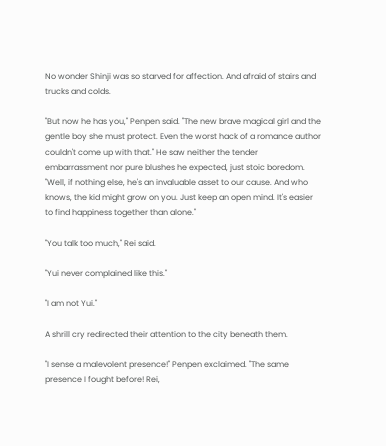No wonder Shinji was so starved for affection. And afraid of stairs and trucks and colds.

"But now he has you," Penpen said. "The new brave magical girl and the gentle boy she must protect. Even the worst hack of a romance author couldn't come up with that." He saw neither the tender embarrassment nor pure blushes he expected, just stoic boredom. "Well, if nothing else, he's an invaluable asset to our cause. And who knows, the kid might grow on you. Just keep an open mind. It's easier to find happiness together than alone."

"You talk too much," Rei said.

"Yui never complained like this."

"I am not Yui."

A shrill cry redirected their attention to the city beneath them.

"I sense a malevolent presence!" Penpen exclaimed. "The same presence I fought before! Rei,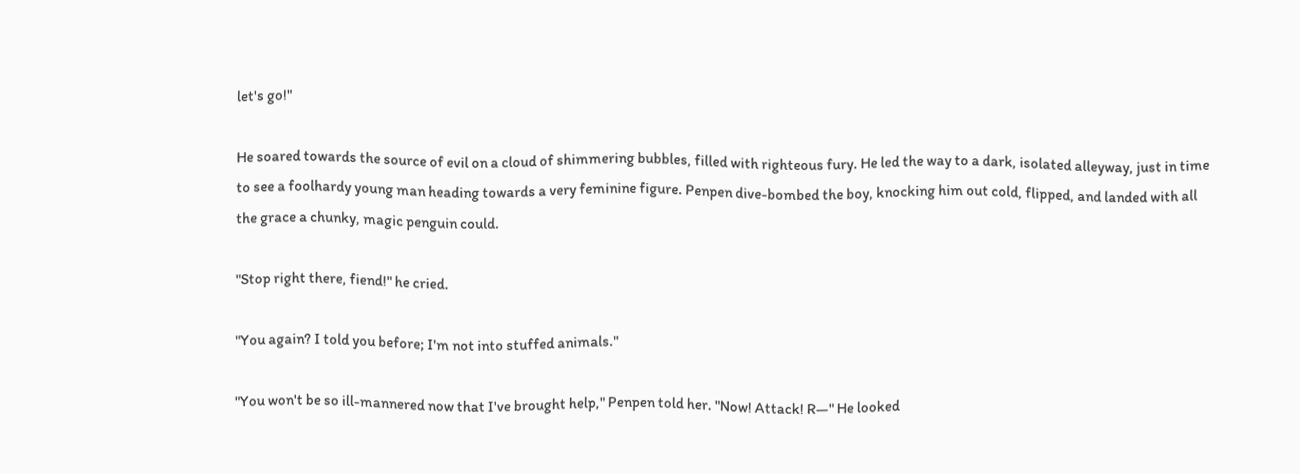let's go!"

He soared towards the source of evil on a cloud of shimmering bubbles, filled with righteous fury. He led the way to a dark, isolated alleyway, just in time to see a foolhardy young man heading towards a very feminine figure. Penpen dive-bombed the boy, knocking him out cold, flipped, and landed with all the grace a chunky, magic penguin could.

"Stop right there, fiend!" he cried.

"You again? I told you before; I'm not into stuffed animals."

"You won't be so ill-mannered now that I've brought help," Penpen told her. "Now! Attack! R—" He looked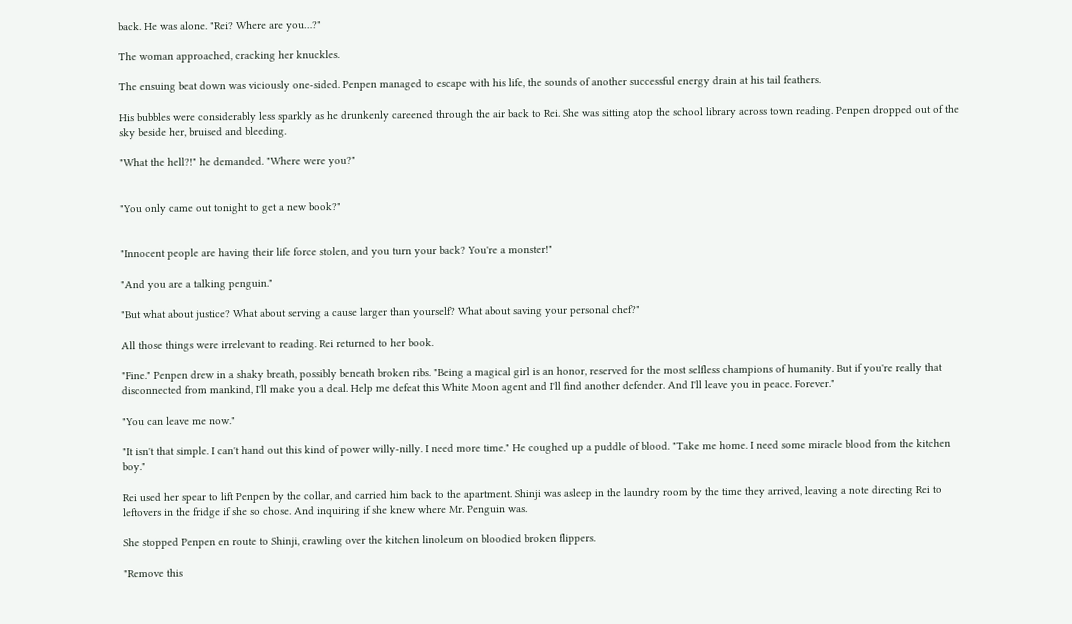back. He was alone. "Rei? Where are you…?"

The woman approached, cracking her knuckles.

The ensuing beat down was viciously one-sided. Penpen managed to escape with his life, the sounds of another successful energy drain at his tail feathers.

His bubbles were considerably less sparkly as he drunkenly careened through the air back to Rei. She was sitting atop the school library across town reading. Penpen dropped out of the sky beside her, bruised and bleeding.

"What the hell?!" he demanded. "Where were you?"


"You only came out tonight to get a new book?"


"Innocent people are having their life force stolen, and you turn your back? You're a monster!"

"And you are a talking penguin."

"But what about justice? What about serving a cause larger than yourself? What about saving your personal chef?"

All those things were irrelevant to reading. Rei returned to her book.

"Fine." Penpen drew in a shaky breath, possibly beneath broken ribs. "Being a magical girl is an honor, reserved for the most selfless champions of humanity. But if you're really that disconnected from mankind, I'll make you a deal. Help me defeat this White Moon agent and I'll find another defender. And I'll leave you in peace. Forever."

"You can leave me now."

"It isn't that simple. I can't hand out this kind of power willy-nilly. I need more time." He coughed up a puddle of blood. "Take me home. I need some miracle blood from the kitchen boy."

Rei used her spear to lift Penpen by the collar, and carried him back to the apartment. Shinji was asleep in the laundry room by the time they arrived, leaving a note directing Rei to leftovers in the fridge if she so chose. And inquiring if she knew where Mr. Penguin was.

She stopped Penpen en route to Shinji, crawling over the kitchen linoleum on bloodied broken flippers.

"Remove this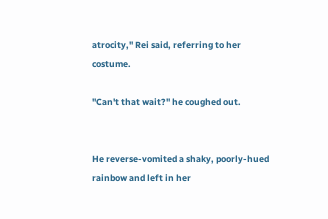atrocity," Rei said, referring to her costume.

"Can't that wait?" he coughed out.


He reverse-vomited a shaky, poorly-hued rainbow and left in her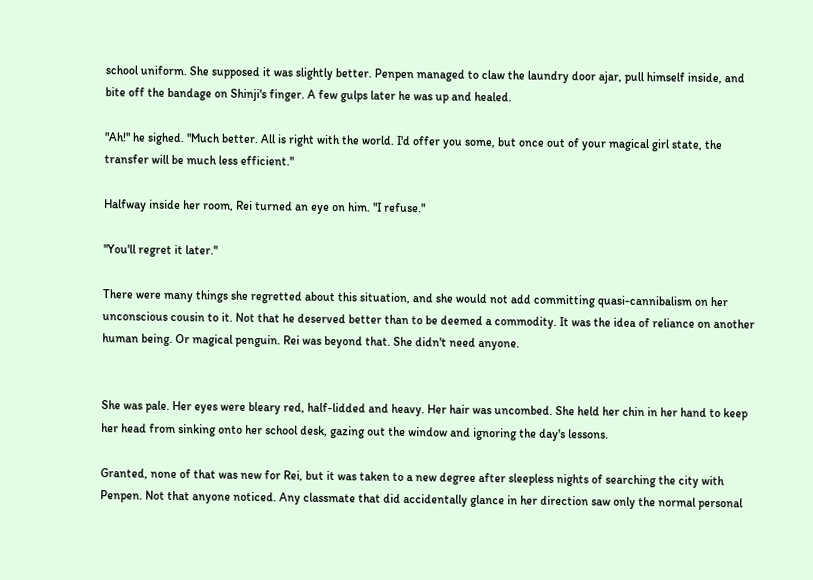school uniform. She supposed it was slightly better. Penpen managed to claw the laundry door ajar, pull himself inside, and bite off the bandage on Shinji's finger. A few gulps later he was up and healed.

"Ah!" he sighed. "Much better. All is right with the world. I'd offer you some, but once out of your magical girl state, the transfer will be much less efficient."

Halfway inside her room, Rei turned an eye on him. "I refuse."

"You'll regret it later."

There were many things she regretted about this situation, and she would not add committing quasi-cannibalism on her unconscious cousin to it. Not that he deserved better than to be deemed a commodity. It was the idea of reliance on another human being. Or magical penguin. Rei was beyond that. She didn't need anyone.


She was pale. Her eyes were bleary red, half-lidded and heavy. Her hair was uncombed. She held her chin in her hand to keep her head from sinking onto her school desk, gazing out the window and ignoring the day's lessons.

Granted, none of that was new for Rei, but it was taken to a new degree after sleepless nights of searching the city with Penpen. Not that anyone noticed. Any classmate that did accidentally glance in her direction saw only the normal personal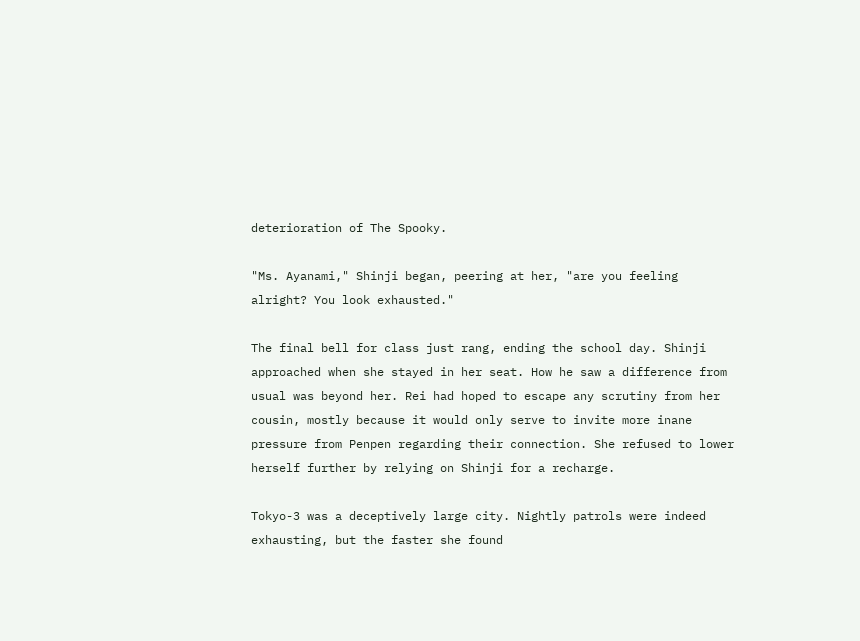deterioration of The Spooky.

"Ms. Ayanami," Shinji began, peering at her, "are you feeling alright? You look exhausted."

The final bell for class just rang, ending the school day. Shinji approached when she stayed in her seat. How he saw a difference from usual was beyond her. Rei had hoped to escape any scrutiny from her cousin, mostly because it would only serve to invite more inane pressure from Penpen regarding their connection. She refused to lower herself further by relying on Shinji for a recharge.

Tokyo-3 was a deceptively large city. Nightly patrols were indeed exhausting, but the faster she found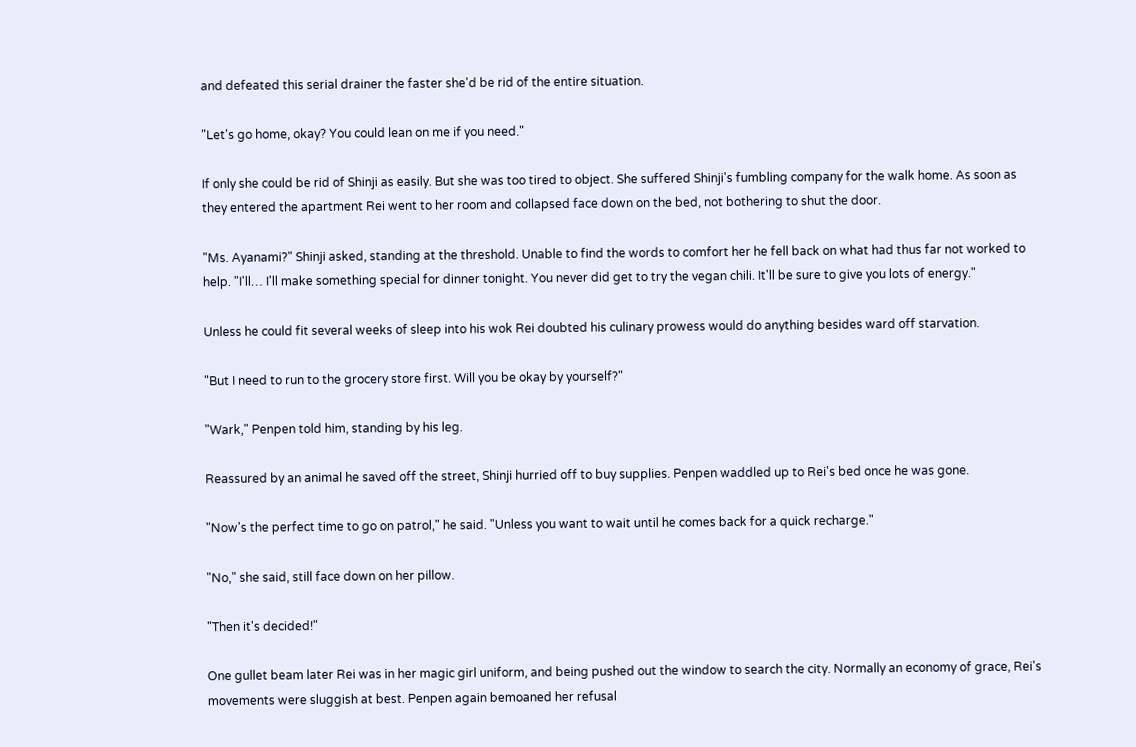and defeated this serial drainer the faster she'd be rid of the entire situation.

"Let's go home, okay? You could lean on me if you need."

If only she could be rid of Shinji as easily. But she was too tired to object. She suffered Shinji's fumbling company for the walk home. As soon as they entered the apartment Rei went to her room and collapsed face down on the bed, not bothering to shut the door.

"Ms. Ayanami?" Shinji asked, standing at the threshold. Unable to find the words to comfort her he fell back on what had thus far not worked to help. "I'll… I'll make something special for dinner tonight. You never did get to try the vegan chili. It'll be sure to give you lots of energy."

Unless he could fit several weeks of sleep into his wok Rei doubted his culinary prowess would do anything besides ward off starvation.

"But I need to run to the grocery store first. Will you be okay by yourself?"

"Wark," Penpen told him, standing by his leg.

Reassured by an animal he saved off the street, Shinji hurried off to buy supplies. Penpen waddled up to Rei's bed once he was gone.

"Now's the perfect time to go on patrol," he said. "Unless you want to wait until he comes back for a quick recharge."

"No," she said, still face down on her pillow.

"Then it's decided!"

One gullet beam later Rei was in her magic girl uniform, and being pushed out the window to search the city. Normally an economy of grace, Rei's movements were sluggish at best. Penpen again bemoaned her refusal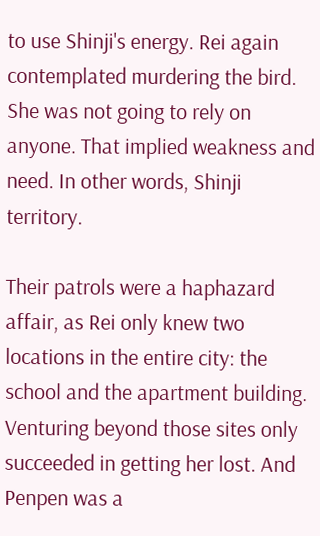to use Shinji's energy. Rei again contemplated murdering the bird. She was not going to rely on anyone. That implied weakness and need. In other words, Shinji territory.

Their patrols were a haphazard affair, as Rei only knew two locations in the entire city: the school and the apartment building. Venturing beyond those sites only succeeded in getting her lost. And Penpen was a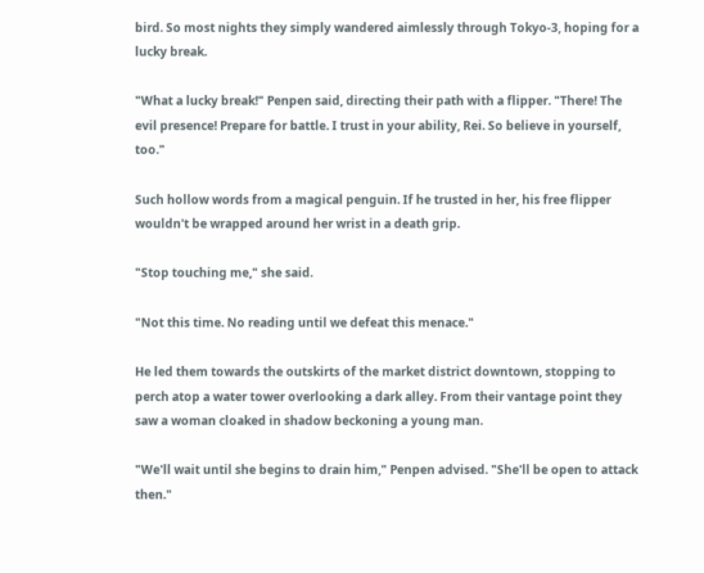bird. So most nights they simply wandered aimlessly through Tokyo-3, hoping for a lucky break.

"What a lucky break!" Penpen said, directing their path with a flipper. "There! The evil presence! Prepare for battle. I trust in your ability, Rei. So believe in yourself, too."

Such hollow words from a magical penguin. If he trusted in her, his free flipper wouldn't be wrapped around her wrist in a death grip.

"Stop touching me," she said.

"Not this time. No reading until we defeat this menace."

He led them towards the outskirts of the market district downtown, stopping to perch atop a water tower overlooking a dark alley. From their vantage point they saw a woman cloaked in shadow beckoning a young man.

"We'll wait until she begins to drain him," Penpen advised. "She'll be open to attack then."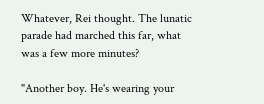Whatever, Rei thought. The lunatic parade had marched this far, what was a few more minutes?

"Another boy. He's wearing your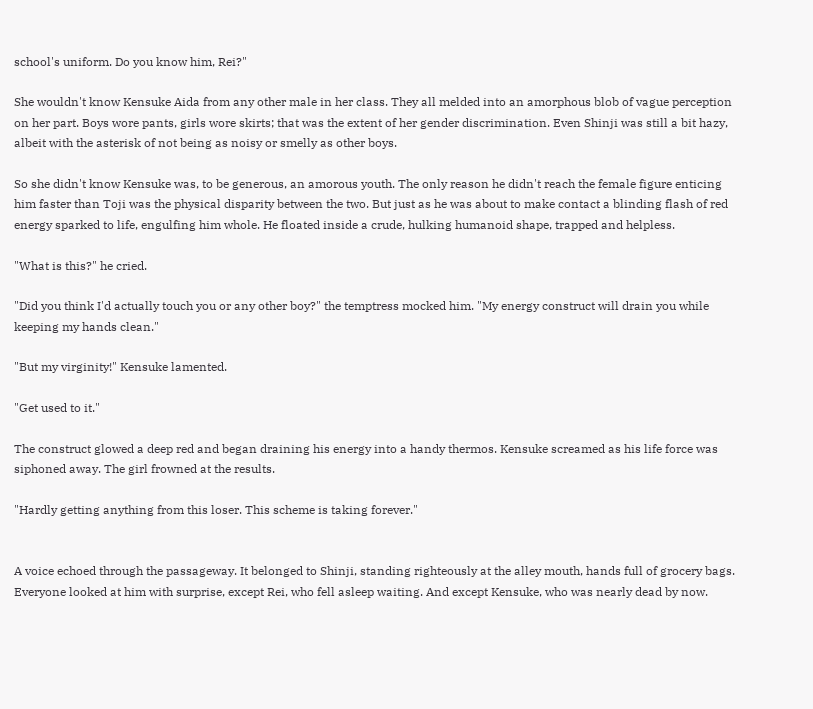school's uniform. Do you know him, Rei?"

She wouldn't know Kensuke Aida from any other male in her class. They all melded into an amorphous blob of vague perception on her part. Boys wore pants, girls wore skirts; that was the extent of her gender discrimination. Even Shinji was still a bit hazy, albeit with the asterisk of not being as noisy or smelly as other boys.

So she didn't know Kensuke was, to be generous, an amorous youth. The only reason he didn't reach the female figure enticing him faster than Toji was the physical disparity between the two. But just as he was about to make contact a blinding flash of red energy sparked to life, engulfing him whole. He floated inside a crude, hulking humanoid shape, trapped and helpless.

"What is this?" he cried.

"Did you think I'd actually touch you or any other boy?" the temptress mocked him. "My energy construct will drain you while keeping my hands clean."

"But my virginity!" Kensuke lamented.

"Get used to it."

The construct glowed a deep red and began draining his energy into a handy thermos. Kensuke screamed as his life force was siphoned away. The girl frowned at the results.

"Hardly getting anything from this loser. This scheme is taking forever."


A voice echoed through the passageway. It belonged to Shinji, standing righteously at the alley mouth, hands full of grocery bags. Everyone looked at him with surprise, except Rei, who fell asleep waiting. And except Kensuke, who was nearly dead by now.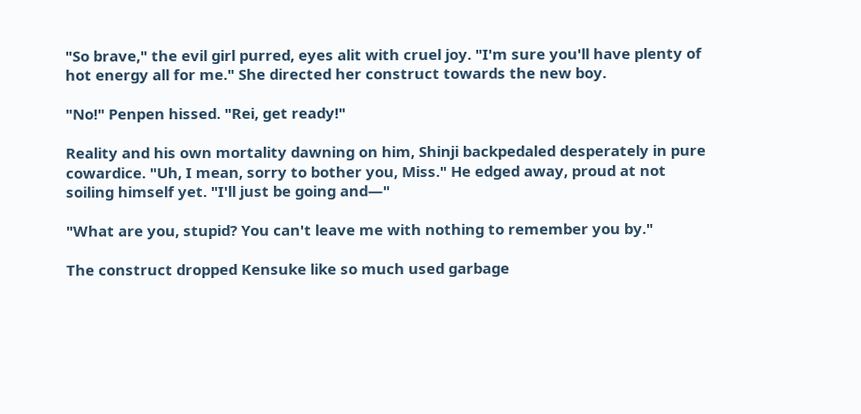"So brave," the evil girl purred, eyes alit with cruel joy. "I'm sure you'll have plenty of hot energy all for me." She directed her construct towards the new boy.

"No!" Penpen hissed. "Rei, get ready!"

Reality and his own mortality dawning on him, Shinji backpedaled desperately in pure cowardice. "Uh, I mean, sorry to bother you, Miss." He edged away, proud at not soiling himself yet. "I'll just be going and—"

"What are you, stupid? You can't leave me with nothing to remember you by."

The construct dropped Kensuke like so much used garbage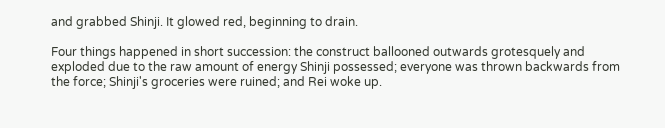and grabbed Shinji. It glowed red, beginning to drain.

Four things happened in short succession: the construct ballooned outwards grotesquely and exploded due to the raw amount of energy Shinji possessed; everyone was thrown backwards from the force; Shinji's groceries were ruined; and Rei woke up.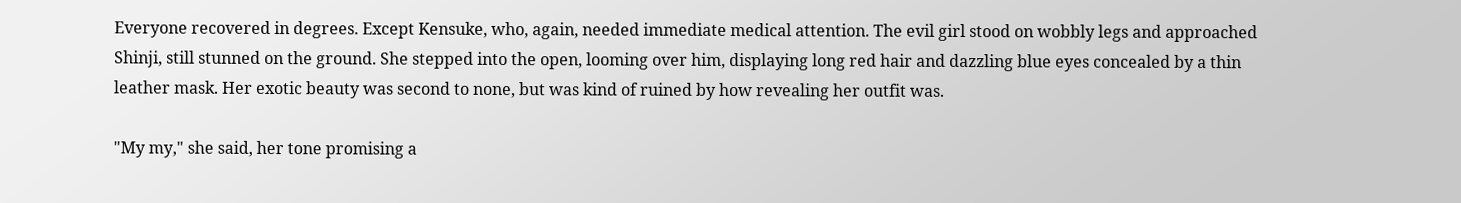Everyone recovered in degrees. Except Kensuke, who, again, needed immediate medical attention. The evil girl stood on wobbly legs and approached Shinji, still stunned on the ground. She stepped into the open, looming over him, displaying long red hair and dazzling blue eyes concealed by a thin leather mask. Her exotic beauty was second to none, but was kind of ruined by how revealing her outfit was.

"My my," she said, her tone promising a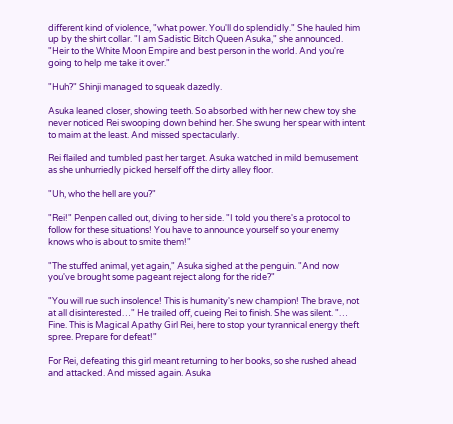different kind of violence, "what power. You'll do splendidly." She hauled him up by the shirt collar. "I am Sadistic Bitch Queen Asuka," she announced. "Heir to the White Moon Empire and best person in the world. And you're going to help me take it over."

"Huh?" Shinji managed to squeak dazedly.

Asuka leaned closer, showing teeth. So absorbed with her new chew toy she never noticed Rei swooping down behind her. She swung her spear with intent to maim at the least. And missed spectacularly.

Rei flailed and tumbled past her target. Asuka watched in mild bemusement as she unhurriedly picked herself off the dirty alley floor.

"Uh, who the hell are you?"

"Rei!" Penpen called out, diving to her side. "I told you there's a protocol to follow for these situations! You have to announce yourself so your enemy knows who is about to smite them!"

"The stuffed animal, yet again," Asuka sighed at the penguin. "And now you've brought some pageant reject along for the ride?"

"You will rue such insolence! This is humanity's new champion! The brave, not at all disinterested…" He trailed off, cueing Rei to finish. She was silent. "… Fine. This is Magical Apathy Girl Rei, here to stop your tyrannical energy theft spree. Prepare for defeat!"

For Rei, defeating this girl meant returning to her books, so she rushed ahead and attacked. And missed again. Asuka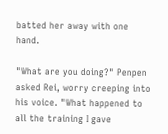batted her away with one hand.

"What are you doing?" Penpen asked Rei, worry creeping into his voice. "What happened to all the training I gave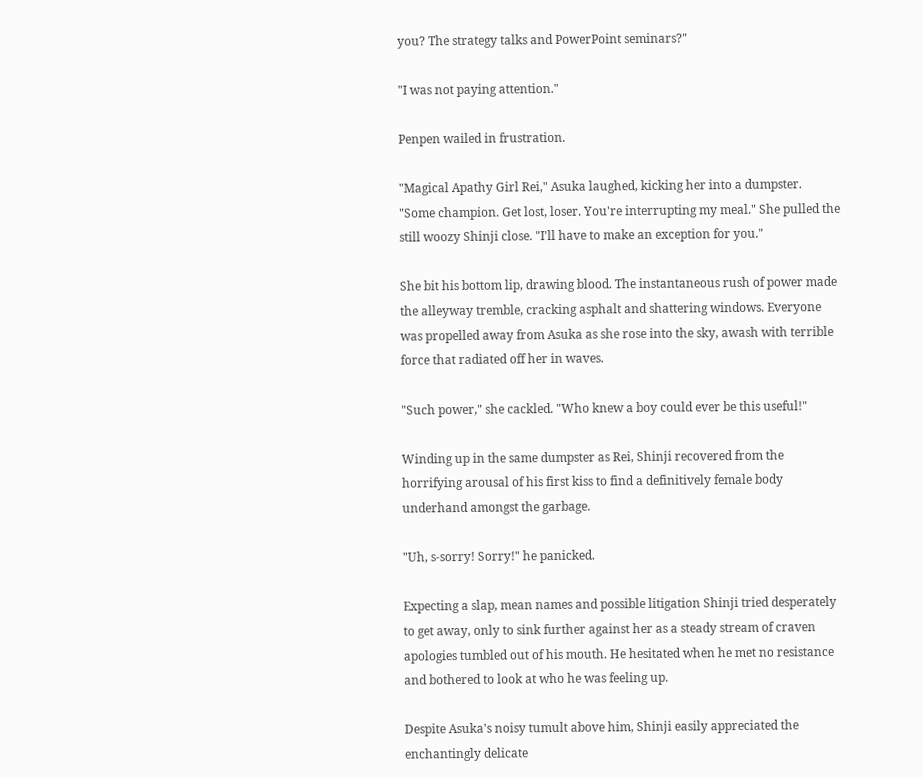you? The strategy talks and PowerPoint seminars?"

"I was not paying attention."

Penpen wailed in frustration.

"Magical Apathy Girl Rei," Asuka laughed, kicking her into a dumpster. "Some champion. Get lost, loser. You're interrupting my meal." She pulled the still woozy Shinji close. "I'll have to make an exception for you."

She bit his bottom lip, drawing blood. The instantaneous rush of power made the alleyway tremble, cracking asphalt and shattering windows. Everyone was propelled away from Asuka as she rose into the sky, awash with terrible force that radiated off her in waves.

"Such power," she cackled. "Who knew a boy could ever be this useful!"

Winding up in the same dumpster as Rei, Shinji recovered from the horrifying arousal of his first kiss to find a definitively female body underhand amongst the garbage.

"Uh, s-sorry! Sorry!" he panicked.

Expecting a slap, mean names and possible litigation Shinji tried desperately to get away, only to sink further against her as a steady stream of craven apologies tumbled out of his mouth. He hesitated when he met no resistance and bothered to look at who he was feeling up.

Despite Asuka's noisy tumult above him, Shinji easily appreciated the enchantingly delicate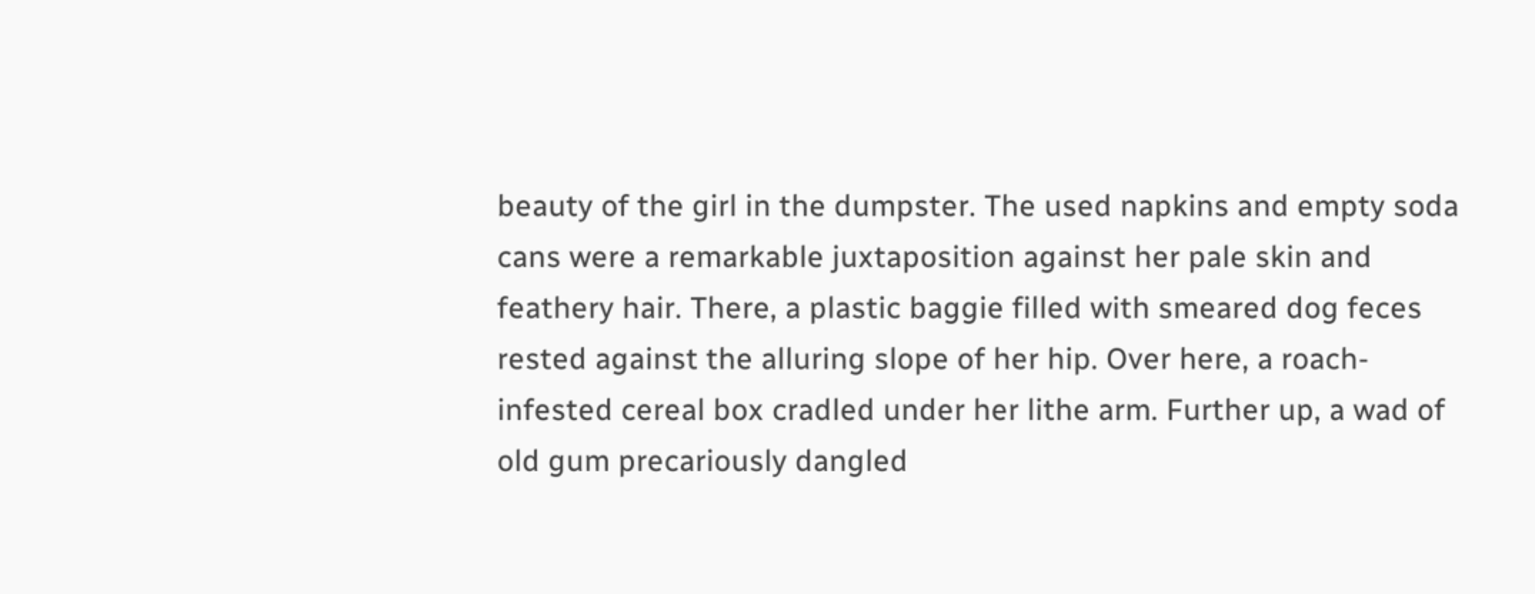beauty of the girl in the dumpster. The used napkins and empty soda cans were a remarkable juxtaposition against her pale skin and feathery hair. There, a plastic baggie filled with smeared dog feces rested against the alluring slope of her hip. Over here, a roach-infested cereal box cradled under her lithe arm. Further up, a wad of old gum precariously dangled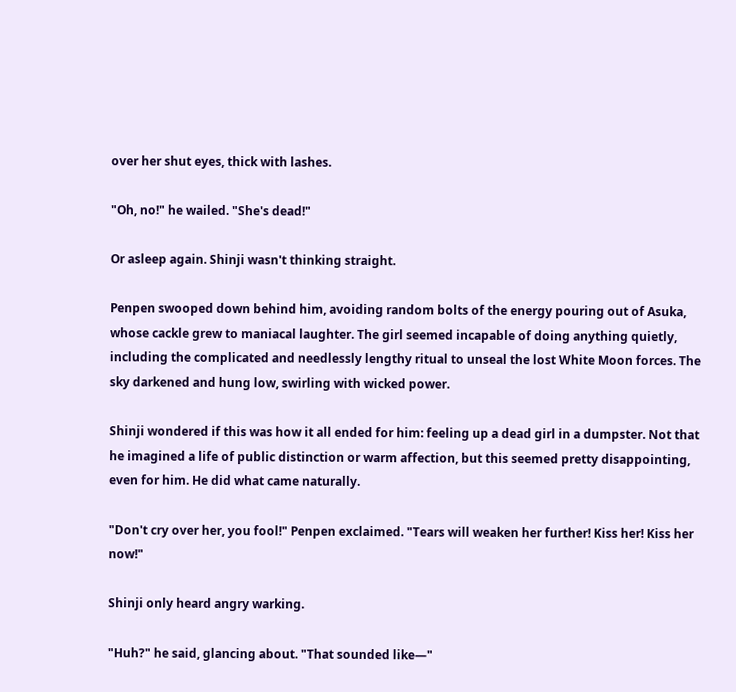over her shut eyes, thick with lashes.

"Oh, no!" he wailed. "She's dead!"

Or asleep again. Shinji wasn't thinking straight.

Penpen swooped down behind him, avoiding random bolts of the energy pouring out of Asuka, whose cackle grew to maniacal laughter. The girl seemed incapable of doing anything quietly, including the complicated and needlessly lengthy ritual to unseal the lost White Moon forces. The sky darkened and hung low, swirling with wicked power.

Shinji wondered if this was how it all ended for him: feeling up a dead girl in a dumpster. Not that he imagined a life of public distinction or warm affection, but this seemed pretty disappointing, even for him. He did what came naturally.

"Don't cry over her, you fool!" Penpen exclaimed. "Tears will weaken her further! Kiss her! Kiss her now!"

Shinji only heard angry warking.

"Huh?" he said, glancing about. "That sounded like—"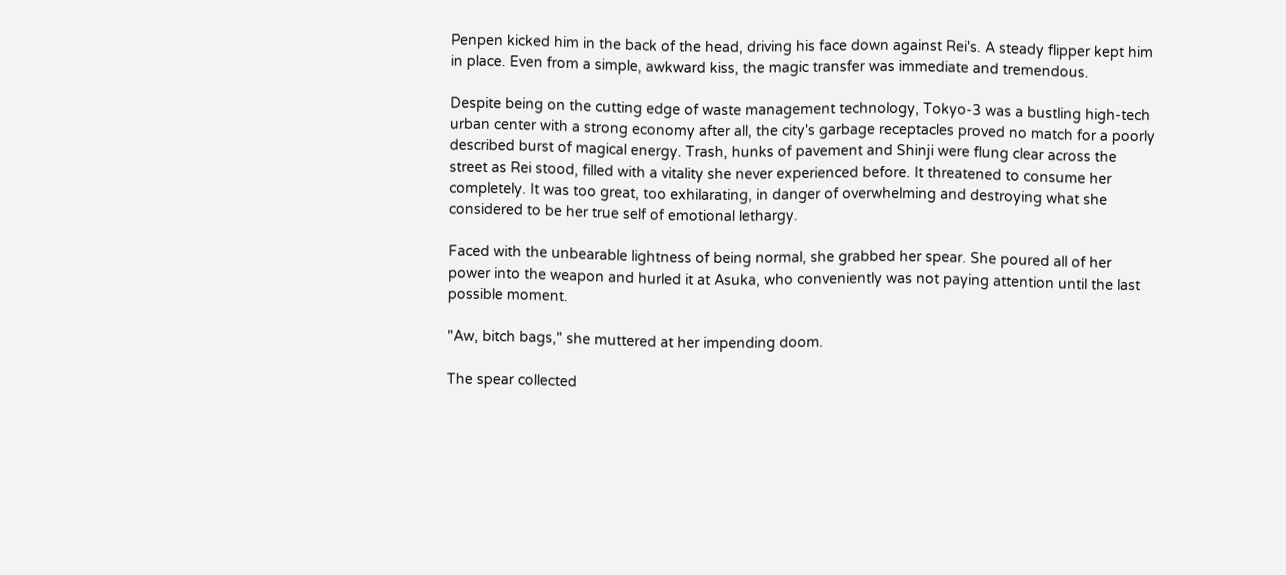Penpen kicked him in the back of the head, driving his face down against Rei's. A steady flipper kept him in place. Even from a simple, awkward kiss, the magic transfer was immediate and tremendous.

Despite being on the cutting edge of waste management technology, Tokyo-3 was a bustling high-tech urban center with a strong economy after all, the city's garbage receptacles proved no match for a poorly described burst of magical energy. Trash, hunks of pavement and Shinji were flung clear across the street as Rei stood, filled with a vitality she never experienced before. It threatened to consume her completely. It was too great, too exhilarating, in danger of overwhelming and destroying what she considered to be her true self of emotional lethargy.

Faced with the unbearable lightness of being normal, she grabbed her spear. She poured all of her power into the weapon and hurled it at Asuka, who conveniently was not paying attention until the last possible moment.

"Aw, bitch bags," she muttered at her impending doom.

The spear collected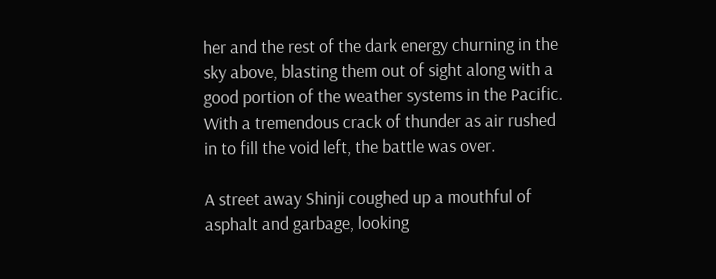her and the rest of the dark energy churning in the sky above, blasting them out of sight along with a good portion of the weather systems in the Pacific. With a tremendous crack of thunder as air rushed in to fill the void left, the battle was over.

A street away Shinji coughed up a mouthful of asphalt and garbage, looking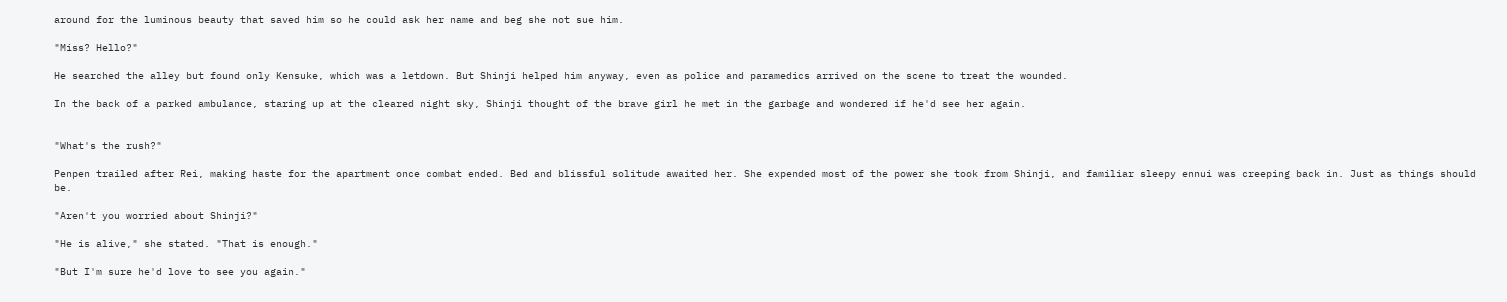around for the luminous beauty that saved him so he could ask her name and beg she not sue him.

"Miss? Hello?"

He searched the alley but found only Kensuke, which was a letdown. But Shinji helped him anyway, even as police and paramedics arrived on the scene to treat the wounded.

In the back of a parked ambulance, staring up at the cleared night sky, Shinji thought of the brave girl he met in the garbage and wondered if he'd see her again.


"What's the rush?"

Penpen trailed after Rei, making haste for the apartment once combat ended. Bed and blissful solitude awaited her. She expended most of the power she took from Shinji, and familiar sleepy ennui was creeping back in. Just as things should be.

"Aren't you worried about Shinji?"

"He is alive," she stated. "That is enough."

"But I'm sure he'd love to see you again."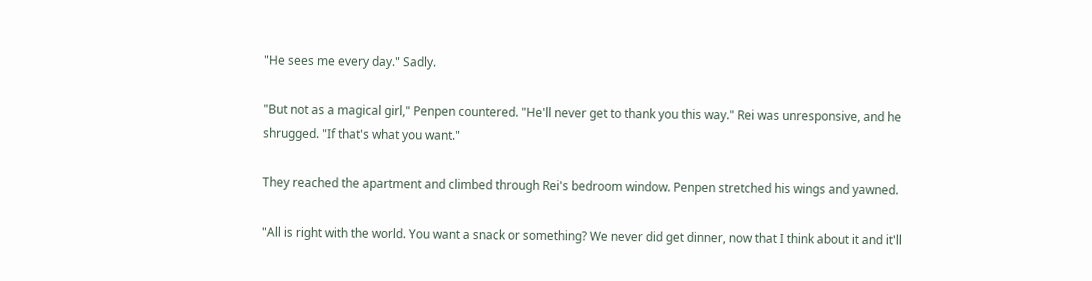"He sees me every day." Sadly.

"But not as a magical girl," Penpen countered. "He'll never get to thank you this way." Rei was unresponsive, and he shrugged. "If that's what you want."

They reached the apartment and climbed through Rei's bedroom window. Penpen stretched his wings and yawned.

"All is right with the world. You want a snack or something? We never did get dinner, now that I think about it and it'll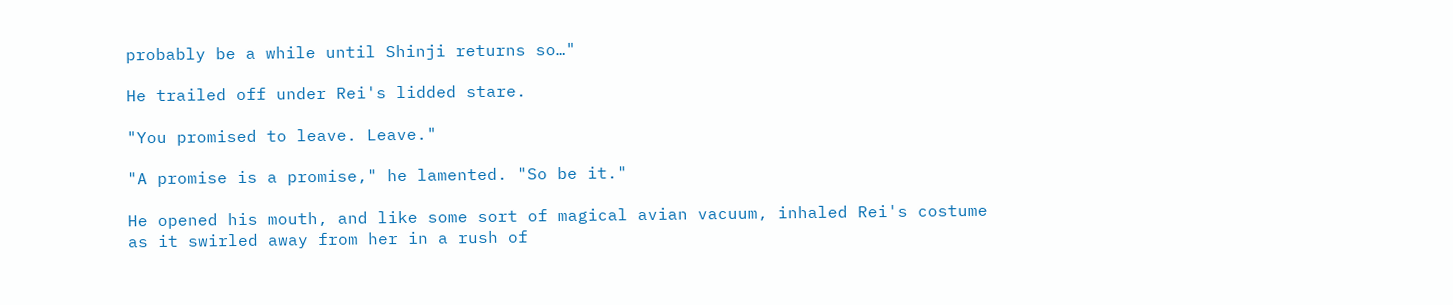probably be a while until Shinji returns so…"

He trailed off under Rei's lidded stare.

"You promised to leave. Leave."

"A promise is a promise," he lamented. "So be it."

He opened his mouth, and like some sort of magical avian vacuum, inhaled Rei's costume as it swirled away from her in a rush of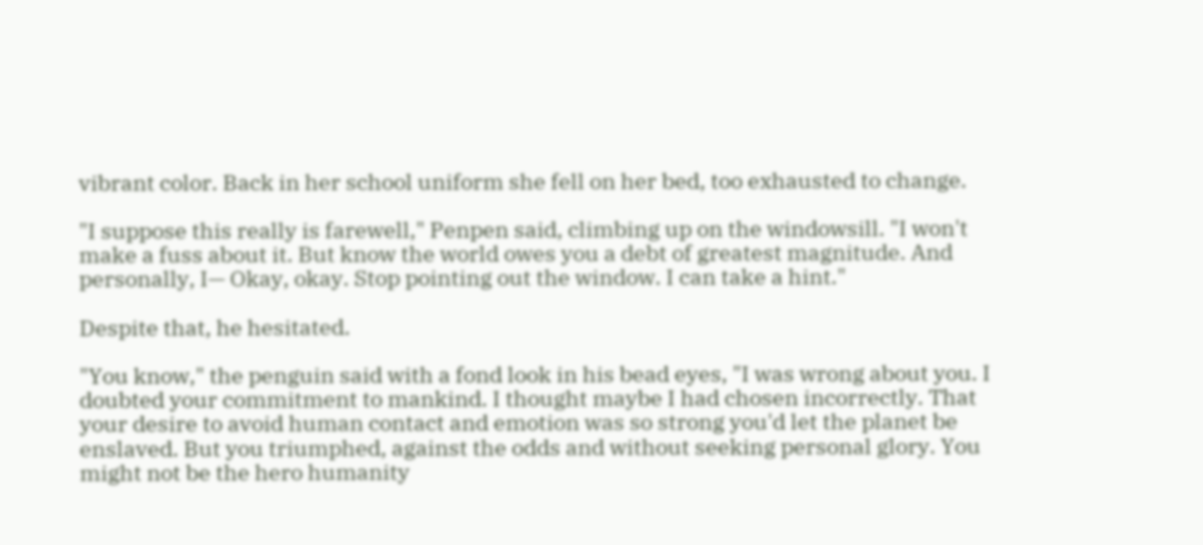vibrant color. Back in her school uniform she fell on her bed, too exhausted to change.

"I suppose this really is farewell," Penpen said, climbing up on the windowsill. "I won't make a fuss about it. But know the world owes you a debt of greatest magnitude. And personally, I— Okay, okay. Stop pointing out the window. I can take a hint."

Despite that, he hesitated.

"You know," the penguin said with a fond look in his bead eyes, "I was wrong about you. I doubted your commitment to mankind. I thought maybe I had chosen incorrectly. That your desire to avoid human contact and emotion was so strong you'd let the planet be enslaved. But you triumphed, against the odds and without seeking personal glory. You might not be the hero humanity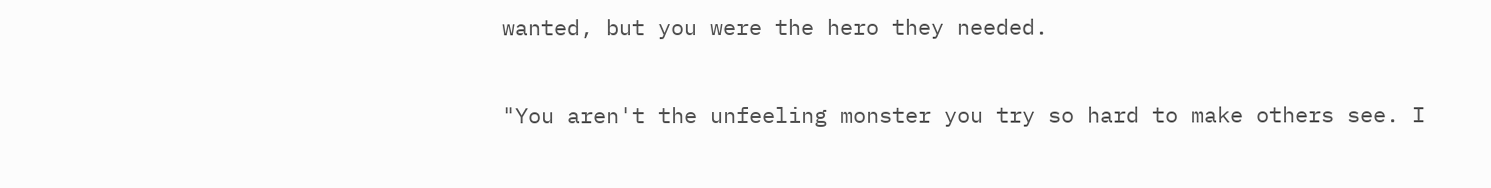wanted, but you were the hero they needed.

"You aren't the unfeeling monster you try so hard to make others see. I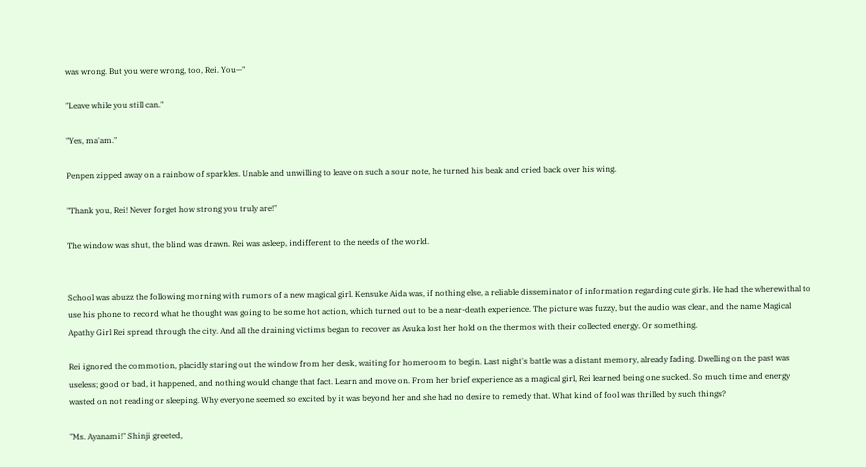was wrong. But you were wrong, too, Rei. You—"

"Leave while you still can."

"Yes, ma'am."

Penpen zipped away on a rainbow of sparkles. Unable and unwilling to leave on such a sour note, he turned his beak and cried back over his wing.

"Thank you, Rei! Never forget how strong you truly are!"

The window was shut, the blind was drawn. Rei was asleep, indifferent to the needs of the world.


School was abuzz the following morning with rumors of a new magical girl. Kensuke Aida was, if nothing else, a reliable disseminator of information regarding cute girls. He had the wherewithal to use his phone to record what he thought was going to be some hot action, which turned out to be a near-death experience. The picture was fuzzy, but the audio was clear, and the name Magical Apathy Girl Rei spread through the city. And all the draining victims began to recover as Asuka lost her hold on the thermos with their collected energy. Or something.

Rei ignored the commotion, placidly staring out the window from her desk, waiting for homeroom to begin. Last night's battle was a distant memory, already fading. Dwelling on the past was useless; good or bad, it happened, and nothing would change that fact. Learn and move on. From her brief experience as a magical girl, Rei learned being one sucked. So much time and energy wasted on not reading or sleeping. Why everyone seemed so excited by it was beyond her and she had no desire to remedy that. What kind of fool was thrilled by such things?

"Ms. Ayanami!" Shinji greeted,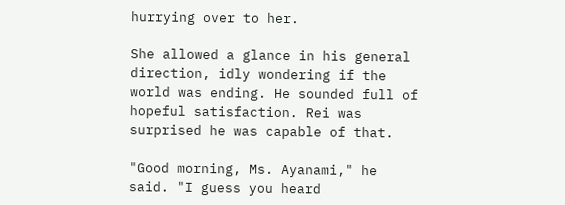hurrying over to her.

She allowed a glance in his general direction, idly wondering if the world was ending. He sounded full of hopeful satisfaction. Rei was surprised he was capable of that.

"Good morning, Ms. Ayanami," he said. "I guess you heard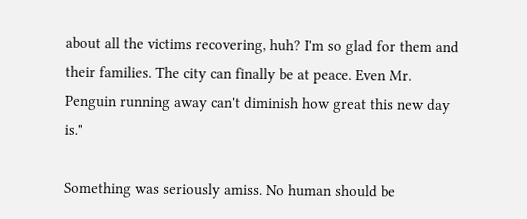about all the victims recovering, huh? I'm so glad for them and their families. The city can finally be at peace. Even Mr. Penguin running away can't diminish how great this new day is."

Something was seriously amiss. No human should be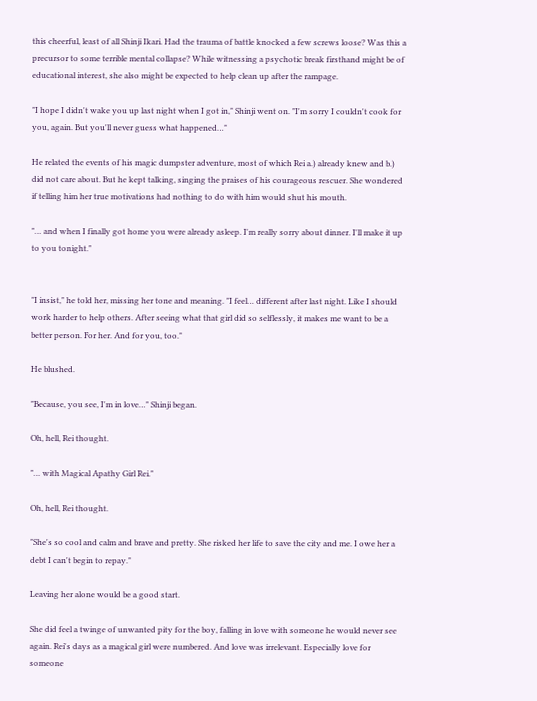this cheerful, least of all Shinji Ikari. Had the trauma of battle knocked a few screws loose? Was this a precursor to some terrible mental collapse? While witnessing a psychotic break firsthand might be of educational interest, she also might be expected to help clean up after the rampage.

"I hope I didn't wake you up last night when I got in," Shinji went on. "I'm sorry I couldn't cook for you, again. But you'll never guess what happened…"

He related the events of his magic dumpster adventure, most of which Rei a.) already knew and b.) did not care about. But he kept talking, singing the praises of his courageous rescuer. She wondered if telling him her true motivations had nothing to do with him would shut his mouth.

"… and when I finally got home you were already asleep. I'm really sorry about dinner. I'll make it up to you tonight."


"I insist," he told her, missing her tone and meaning. "I feel… different after last night. Like I should work harder to help others. After seeing what that girl did so selflessly, it makes me want to be a better person. For her. And for you, too."

He blushed.

"Because, you see, I'm in love…" Shinji began.

Oh, hell, Rei thought.

"… with Magical Apathy Girl Rei."

Oh, hell, Rei thought.

"She's so cool and calm and brave and pretty. She risked her life to save the city and me. I owe her a debt I can't begin to repay."

Leaving her alone would be a good start.

She did feel a twinge of unwanted pity for the boy, falling in love with someone he would never see again. Rei's days as a magical girl were numbered. And love was irrelevant. Especially love for someone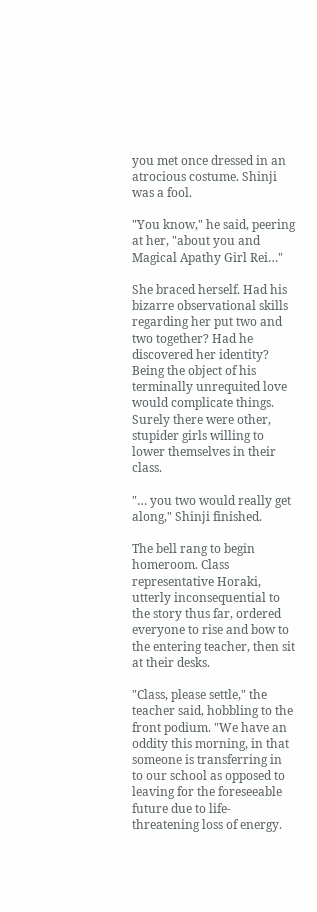you met once dressed in an atrocious costume. Shinji was a fool.

"You know," he said, peering at her, "about you and Magical Apathy Girl Rei…"

She braced herself. Had his bizarre observational skills regarding her put two and two together? Had he discovered her identity? Being the object of his terminally unrequited love would complicate things. Surely there were other, stupider girls willing to lower themselves in their class.

"… you two would really get along," Shinji finished.

The bell rang to begin homeroom. Class representative Horaki, utterly inconsequential to the story thus far, ordered everyone to rise and bow to the entering teacher, then sit at their desks.

"Class, please settle," the teacher said, hobbling to the front podium. "We have an oddity this morning, in that someone is transferring in to our school as opposed to leaving for the foreseeable future due to life-threatening loss of energy.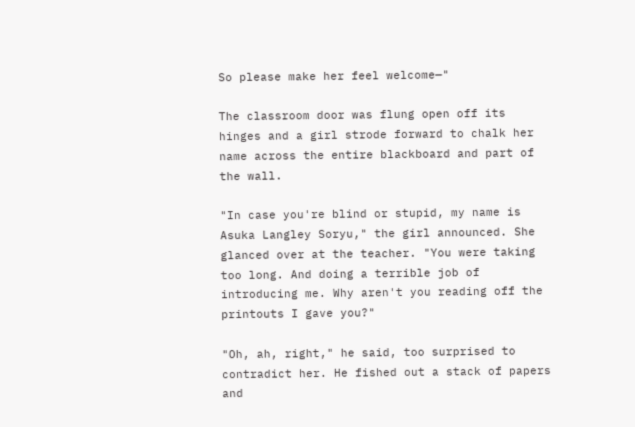So please make her feel welcome—"

The classroom door was flung open off its hinges and a girl strode forward to chalk her name across the entire blackboard and part of the wall.

"In case you're blind or stupid, my name is Asuka Langley Soryu," the girl announced. She glanced over at the teacher. "You were taking too long. And doing a terrible job of introducing me. Why aren't you reading off the printouts I gave you?"

"Oh, ah, right," he said, too surprised to contradict her. He fished out a stack of papers and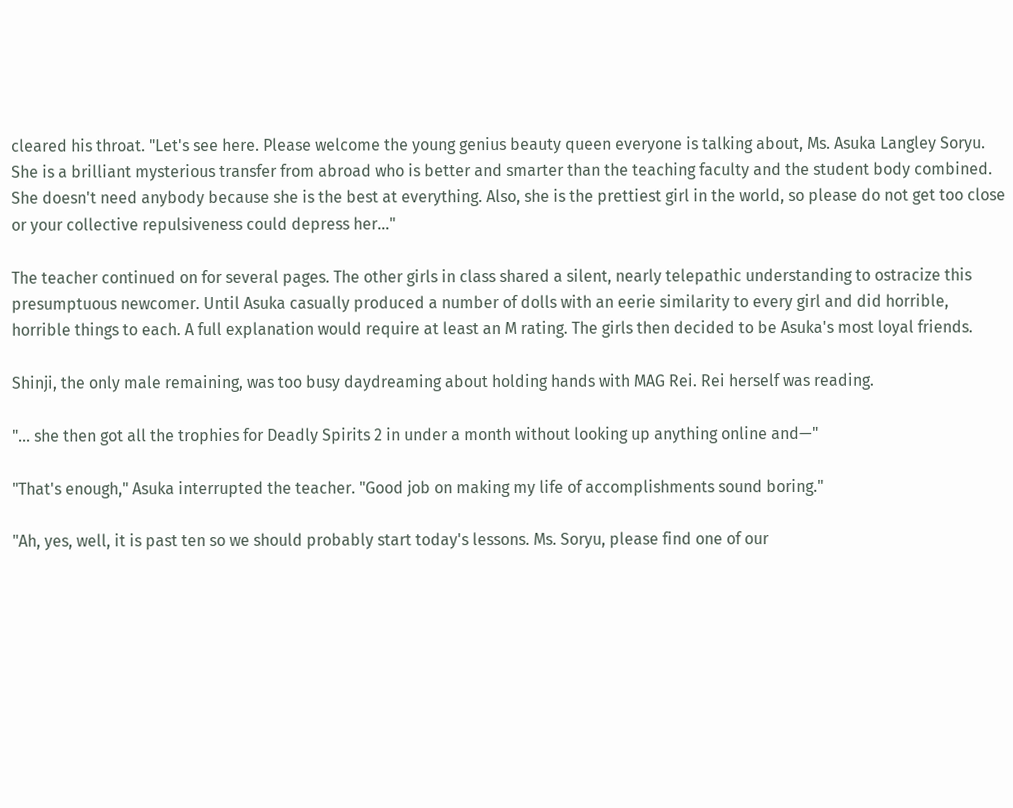cleared his throat. "Let's see here. Please welcome the young genius beauty queen everyone is talking about, Ms. Asuka Langley Soryu. She is a brilliant mysterious transfer from abroad who is better and smarter than the teaching faculty and the student body combined. She doesn't need anybody because she is the best at everything. Also, she is the prettiest girl in the world, so please do not get too close or your collective repulsiveness could depress her…"

The teacher continued on for several pages. The other girls in class shared a silent, nearly telepathic understanding to ostracize this presumptuous newcomer. Until Asuka casually produced a number of dolls with an eerie similarity to every girl and did horrible, horrible things to each. A full explanation would require at least an M rating. The girls then decided to be Asuka's most loyal friends.

Shinji, the only male remaining, was too busy daydreaming about holding hands with MAG Rei. Rei herself was reading.

"… she then got all the trophies for Deadly Spirits 2 in under a month without looking up anything online and—"

"That's enough," Asuka interrupted the teacher. "Good job on making my life of accomplishments sound boring."

"Ah, yes, well, it is past ten so we should probably start today's lessons. Ms. Soryu, please find one of our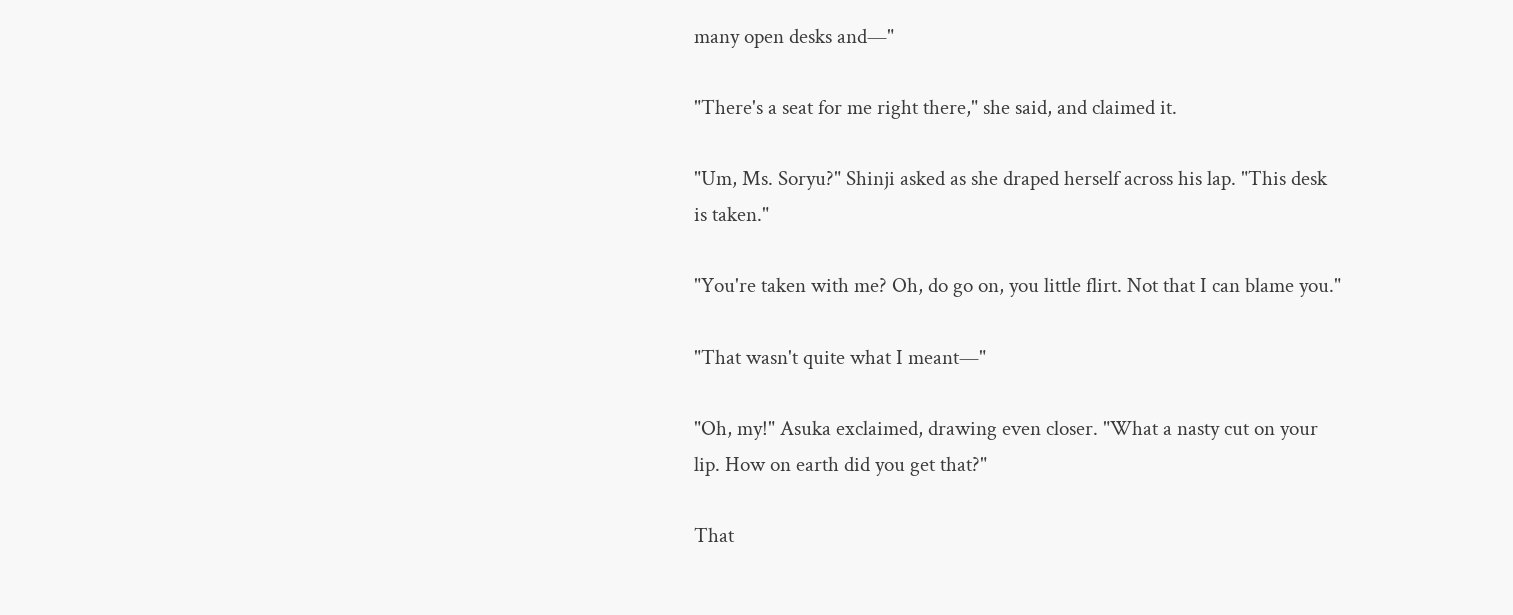many open desks and—"

"There's a seat for me right there," she said, and claimed it.

"Um, Ms. Soryu?" Shinji asked as she draped herself across his lap. "This desk is taken."

"You're taken with me? Oh, do go on, you little flirt. Not that I can blame you."

"That wasn't quite what I meant—"

"Oh, my!" Asuka exclaimed, drawing even closer. "What a nasty cut on your lip. How on earth did you get that?"

That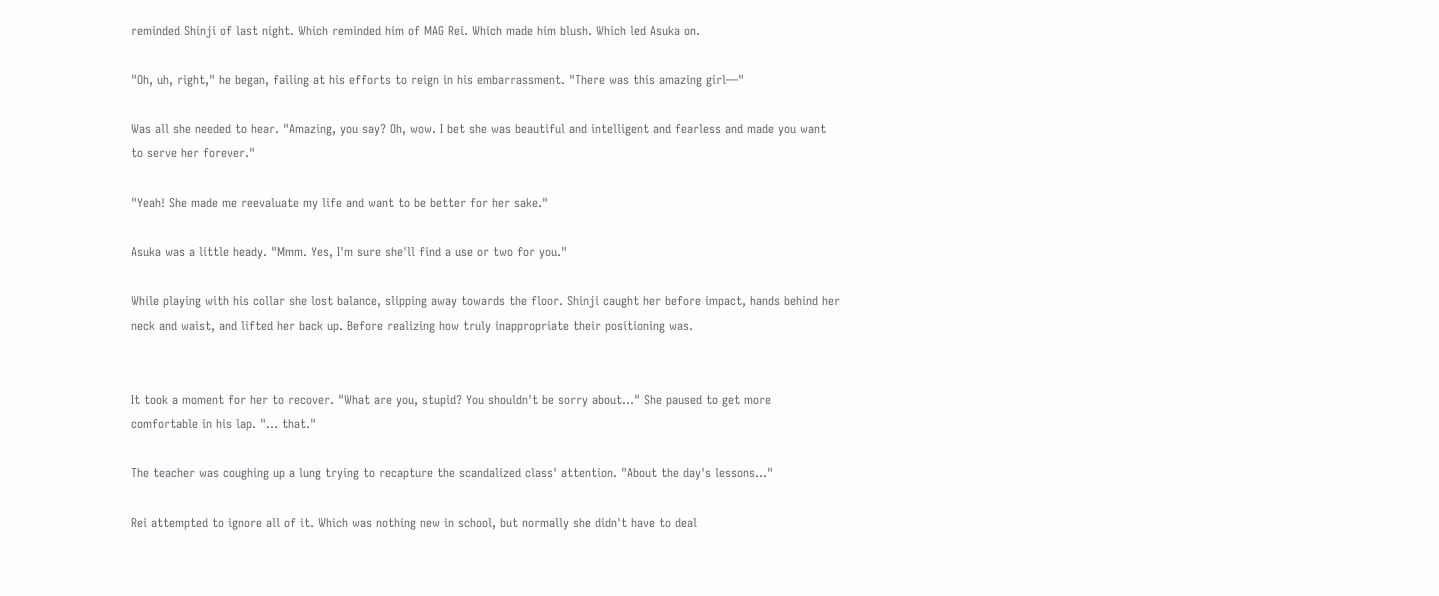reminded Shinji of last night. Which reminded him of MAG Rei. Which made him blush. Which led Asuka on.

"Oh, uh, right," he began, failing at his efforts to reign in his embarrassment. "There was this amazing girl—"

Was all she needed to hear. "Amazing, you say? Oh, wow. I bet she was beautiful and intelligent and fearless and made you want to serve her forever."

"Yeah! She made me reevaluate my life and want to be better for her sake."

Asuka was a little heady. "Mmm. Yes, I'm sure she'll find a use or two for you."

While playing with his collar she lost balance, slipping away towards the floor. Shinji caught her before impact, hands behind her neck and waist, and lifted her back up. Before realizing how truly inappropriate their positioning was.


It took a moment for her to recover. "What are you, stupid? You shouldn't be sorry about…" She paused to get more comfortable in his lap. "… that."

The teacher was coughing up a lung trying to recapture the scandalized class' attention. "About the day's lessons…"

Rei attempted to ignore all of it. Which was nothing new in school, but normally she didn't have to deal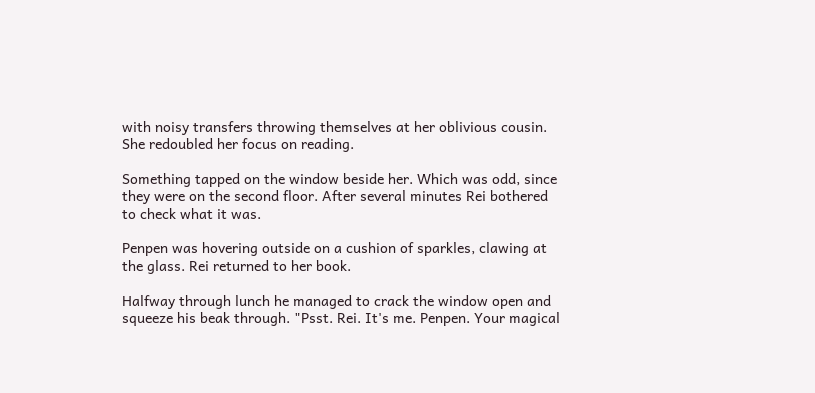with noisy transfers throwing themselves at her oblivious cousin. She redoubled her focus on reading.

Something tapped on the window beside her. Which was odd, since they were on the second floor. After several minutes Rei bothered to check what it was.

Penpen was hovering outside on a cushion of sparkles, clawing at the glass. Rei returned to her book.

Halfway through lunch he managed to crack the window open and squeeze his beak through. "Psst. Rei. It's me. Penpen. Your magical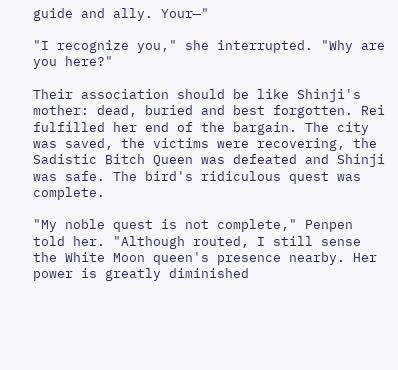guide and ally. Your—"

"I recognize you," she interrupted. "Why are you here?"

Their association should be like Shinji's mother: dead, buried and best forgotten. Rei fulfilled her end of the bargain. The city was saved, the victims were recovering, the Sadistic Bitch Queen was defeated and Shinji was safe. The bird's ridiculous quest was complete.

"My noble quest is not complete," Penpen told her. "Although routed, I still sense the White Moon queen's presence nearby. Her power is greatly diminished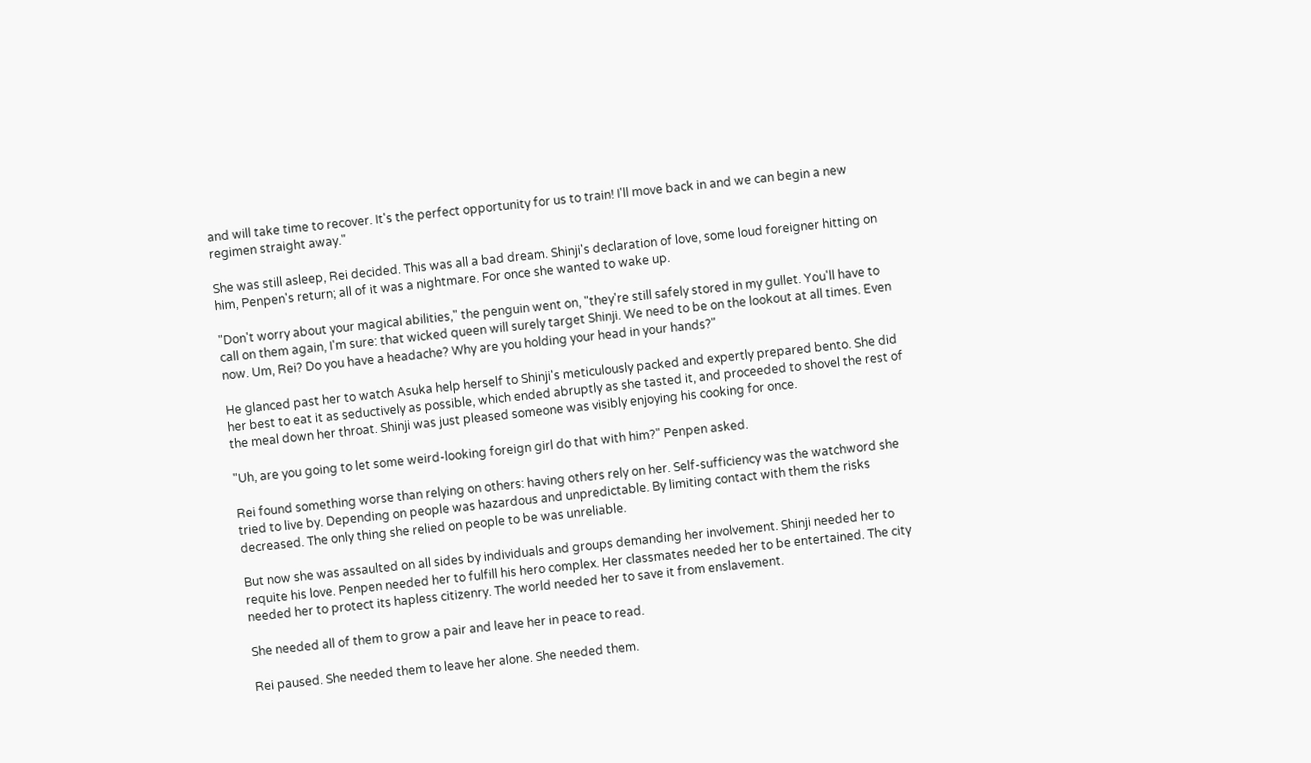and will take time to recover. It's the perfect opportunity for us to train! I'll move back in and we can begin a new regimen straight away."

She was still asleep, Rei decided. This was all a bad dream. Shinji's declaration of love, some loud foreigner hitting on him, Penpen's return; all of it was a nightmare. For once she wanted to wake up.

"Don't worry about your magical abilities," the penguin went on, "they're still safely stored in my gullet. You'll have to call on them again, I'm sure: that wicked queen will surely target Shinji. We need to be on the lookout at all times. Even now. Um, Rei? Do you have a headache? Why are you holding your head in your hands?"

He glanced past her to watch Asuka help herself to Shinji's meticulously packed and expertly prepared bento. She did her best to eat it as seductively as possible, which ended abruptly as she tasted it, and proceeded to shovel the rest of the meal down her throat. Shinji was just pleased someone was visibly enjoying his cooking for once.

"Uh, are you going to let some weird-looking foreign girl do that with him?" Penpen asked.

Rei found something worse than relying on others: having others rely on her. Self-sufficiency was the watchword she tried to live by. Depending on people was hazardous and unpredictable. By limiting contact with them the risks decreased. The only thing she relied on people to be was unreliable.

But now she was assaulted on all sides by individuals and groups demanding her involvement. Shinji needed her to requite his love. Penpen needed her to fulfill his hero complex. Her classmates needed her to be entertained. The city needed her to protect its hapless citizenry. The world needed her to save it from enslavement.

She needed all of them to grow a pair and leave her in peace to read.

Rei paused. She needed them to leave her alone. She needed them.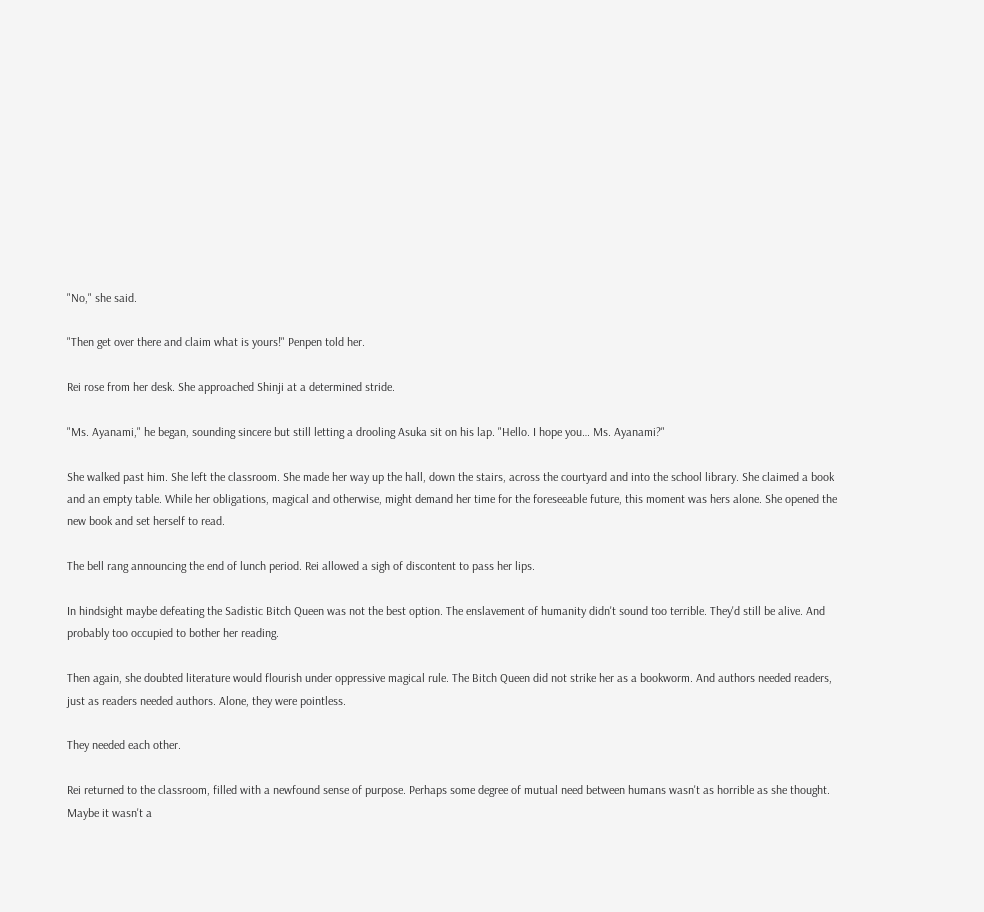"No," she said.

"Then get over there and claim what is yours!" Penpen told her.

Rei rose from her desk. She approached Shinji at a determined stride.

"Ms. Ayanami," he began, sounding sincere but still letting a drooling Asuka sit on his lap. "Hello. I hope you… Ms. Ayanami?"

She walked past him. She left the classroom. She made her way up the hall, down the stairs, across the courtyard and into the school library. She claimed a book and an empty table. While her obligations, magical and otherwise, might demand her time for the foreseeable future, this moment was hers alone. She opened the new book and set herself to read.

The bell rang announcing the end of lunch period. Rei allowed a sigh of discontent to pass her lips.

In hindsight maybe defeating the Sadistic Bitch Queen was not the best option. The enslavement of humanity didn't sound too terrible. They'd still be alive. And probably too occupied to bother her reading.

Then again, she doubted literature would flourish under oppressive magical rule. The Bitch Queen did not strike her as a bookworm. And authors needed readers, just as readers needed authors. Alone, they were pointless.

They needed each other.

Rei returned to the classroom, filled with a newfound sense of purpose. Perhaps some degree of mutual need between humans wasn't as horrible as she thought. Maybe it wasn't a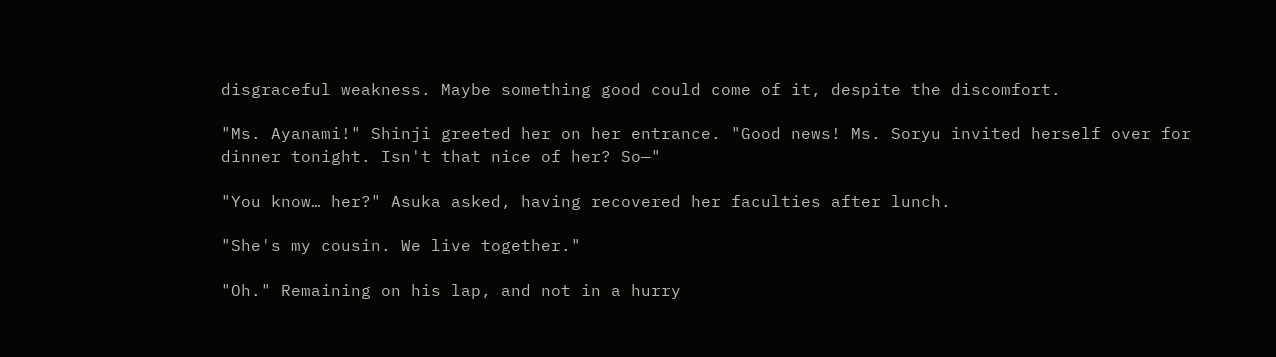disgraceful weakness. Maybe something good could come of it, despite the discomfort.

"Ms. Ayanami!" Shinji greeted her on her entrance. "Good news! Ms. Soryu invited herself over for dinner tonight. Isn't that nice of her? So—"

"You know… her?" Asuka asked, having recovered her faculties after lunch.

"She's my cousin. We live together."

"Oh." Remaining on his lap, and not in a hurry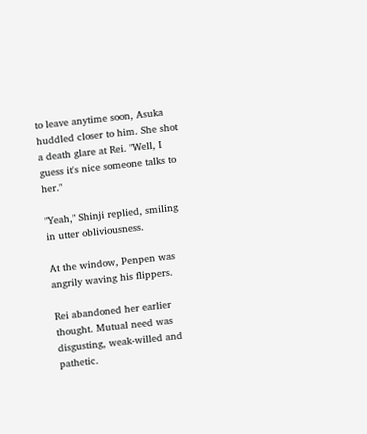to leave anytime soon, Asuka huddled closer to him. She shot a death glare at Rei. "Well, I guess it's nice someone talks to her."

"Yeah," Shinji replied, smiling in utter obliviousness.

At the window, Penpen was angrily waving his flippers.

Rei abandoned her earlier thought. Mutual need was disgusting, weak-willed and pathetic.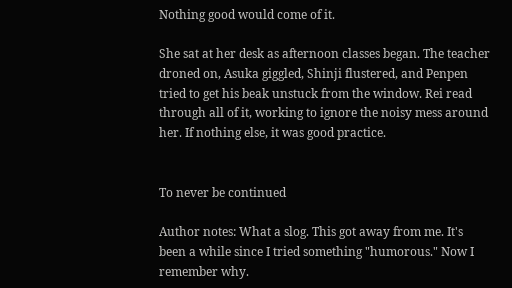Nothing good would come of it.

She sat at her desk as afternoon classes began. The teacher droned on, Asuka giggled, Shinji flustered, and Penpen tried to get his beak unstuck from the window. Rei read through all of it, working to ignore the noisy mess around her. If nothing else, it was good practice.


To never be continued

Author notes: What a slog. This got away from me. It's been a while since I tried something "humorous." Now I remember why.